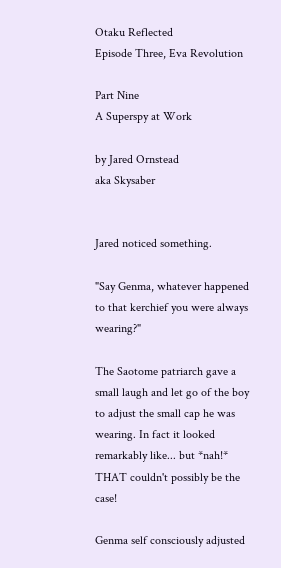Otaku Reflected
Episode Three, Eva Revolution

Part Nine
A Superspy at Work

by Jared Ornstead
aka Skysaber


Jared noticed something.

"Say Genma, whatever happened to that kerchief you were always wearing?"

The Saotome patriarch gave a small laugh and let go of the boy to adjust the small cap he was wearing. In fact it looked remarkably like... but *nah!* THAT couldn't possibly be the case!

Genma self consciously adjusted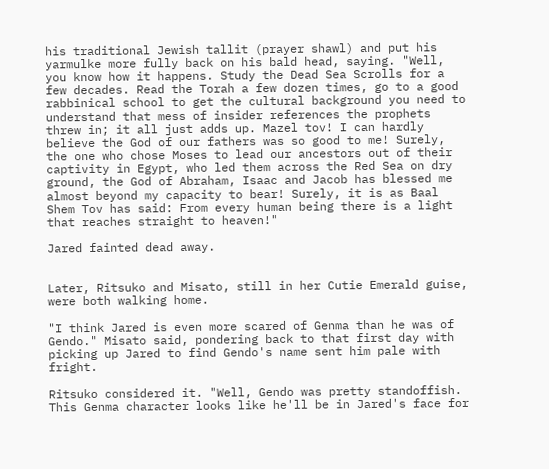his traditional Jewish tallit (prayer shawl) and put his yarmulke more fully back on his bald head, saying. "Well, you know how it happens. Study the Dead Sea Scrolls for a few decades. Read the Torah a few dozen times, go to a good rabbinical school to get the cultural background you need to understand that mess of insider references the prophets threw in; it all just adds up. Mazel tov! I can hardly believe the God of our fathers was so good to me! Surely, the one who chose Moses to lead our ancestors out of their captivity in Egypt, who led them across the Red Sea on dry ground, the God of Abraham, Isaac and Jacob has blessed me almost beyond my capacity to bear! Surely, it is as Baal Shem Tov has said: From every human being there is a light that reaches straight to heaven!"

Jared fainted dead away.


Later, Ritsuko and Misato, still in her Cutie Emerald guise, were both walking home.

"I think Jared is even more scared of Genma than he was of Gendo." Misato said, pondering back to that first day with picking up Jared to find Gendo's name sent him pale with fright.

Ritsuko considered it. "Well, Gendo was pretty standoffish. This Genma character looks like he'll be in Jared's face for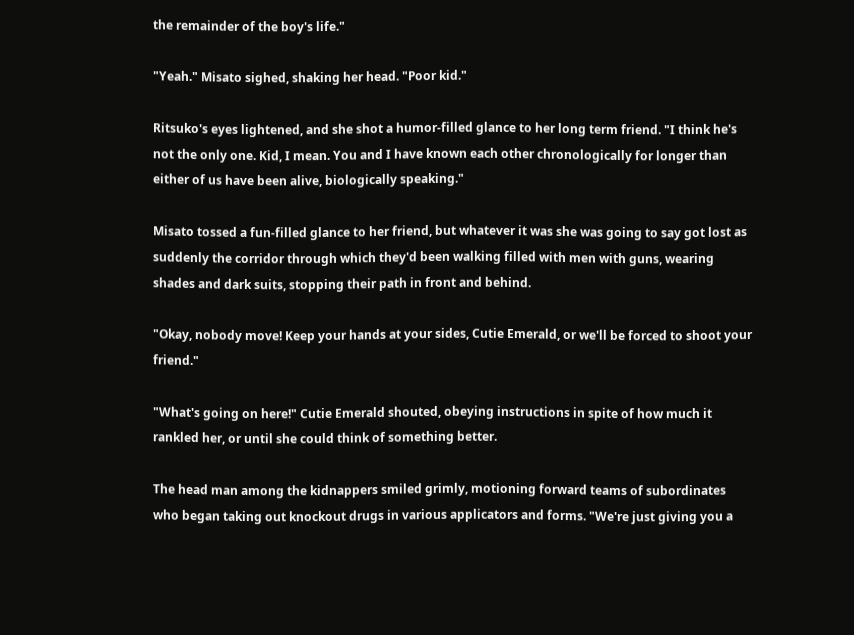the remainder of the boy's life."

"Yeah." Misato sighed, shaking her head. "Poor kid."

Ritsuko's eyes lightened, and she shot a humor-filled glance to her long term friend. "I think he's not the only one. Kid, I mean. You and I have known each other chronologically for longer than either of us have been alive, biologically speaking."

Misato tossed a fun-filled glance to her friend, but whatever it was she was going to say got lost as suddenly the corridor through which they'd been walking filled with men with guns, wearing shades and dark suits, stopping their path in front and behind.

"Okay, nobody move! Keep your hands at your sides, Cutie Emerald, or we'll be forced to shoot your friend."

"What's going on here!" Cutie Emerald shouted, obeying instructions in spite of how much it rankled her, or until she could think of something better.

The head man among the kidnappers smiled grimly, motioning forward teams of subordinates who began taking out knockout drugs in various applicators and forms. "We're just giving you a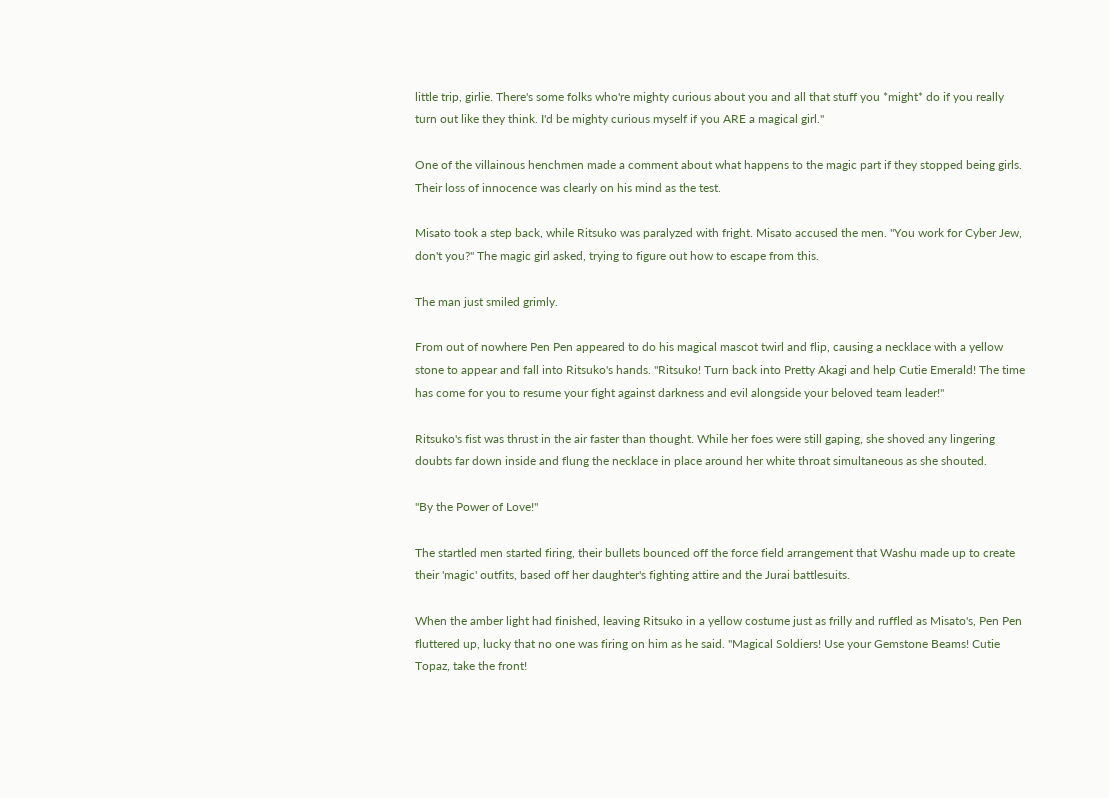little trip, girlie. There's some folks who're mighty curious about you and all that stuff you *might* do if you really turn out like they think. I'd be mighty curious myself if you ARE a magical girl."

One of the villainous henchmen made a comment about what happens to the magic part if they stopped being girls. Their loss of innocence was clearly on his mind as the test.

Misato took a step back, while Ritsuko was paralyzed with fright. Misato accused the men. "You work for Cyber Jew, don't you?" The magic girl asked, trying to figure out how to escape from this.

The man just smiled grimly.

From out of nowhere Pen Pen appeared to do his magical mascot twirl and flip, causing a necklace with a yellow stone to appear and fall into Ritsuko's hands. "Ritsuko! Turn back into Pretty Akagi and help Cutie Emerald! The time has come for you to resume your fight against darkness and evil alongside your beloved team leader!"

Ritsuko's fist was thrust in the air faster than thought. While her foes were still gaping, she shoved any lingering doubts far down inside and flung the necklace in place around her white throat simultaneous as she shouted.

"By the Power of Love!"

The startled men started firing, their bullets bounced off the force field arrangement that Washu made up to create their 'magic' outfits, based off her daughter's fighting attire and the Jurai battlesuits.

When the amber light had finished, leaving Ritsuko in a yellow costume just as frilly and ruffled as Misato's, Pen Pen fluttered up, lucky that no one was firing on him as he said. "Magical Soldiers! Use your Gemstone Beams! Cutie Topaz, take the front!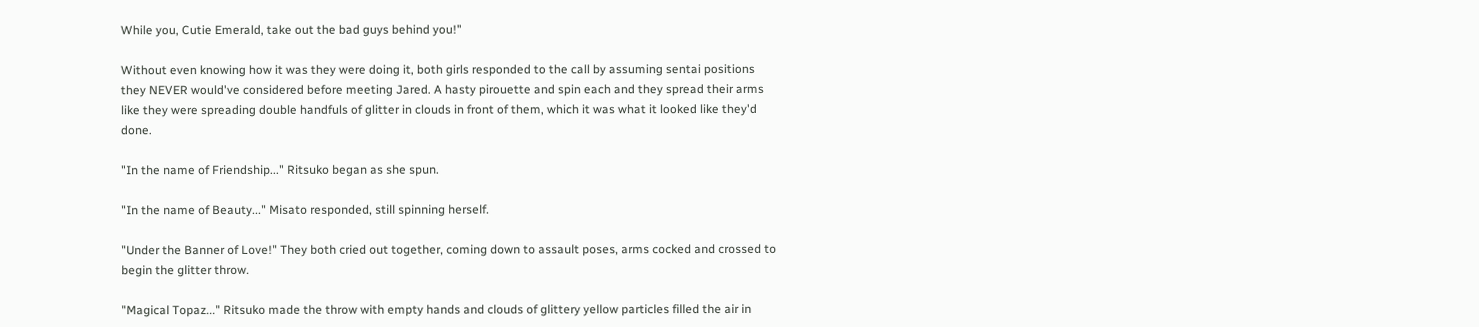While you, Cutie Emerald, take out the bad guys behind you!"

Without even knowing how it was they were doing it, both girls responded to the call by assuming sentai positions they NEVER would've considered before meeting Jared. A hasty pirouette and spin each and they spread their arms like they were spreading double handfuls of glitter in clouds in front of them, which it was what it looked like they'd done.

"In the name of Friendship..." Ritsuko began as she spun.

"In the name of Beauty..." Misato responded, still spinning herself.

"Under the Banner of Love!" They both cried out together, coming down to assault poses, arms cocked and crossed to begin the glitter throw.

"Magical Topaz..." Ritsuko made the throw with empty hands and clouds of glittery yellow particles filled the air in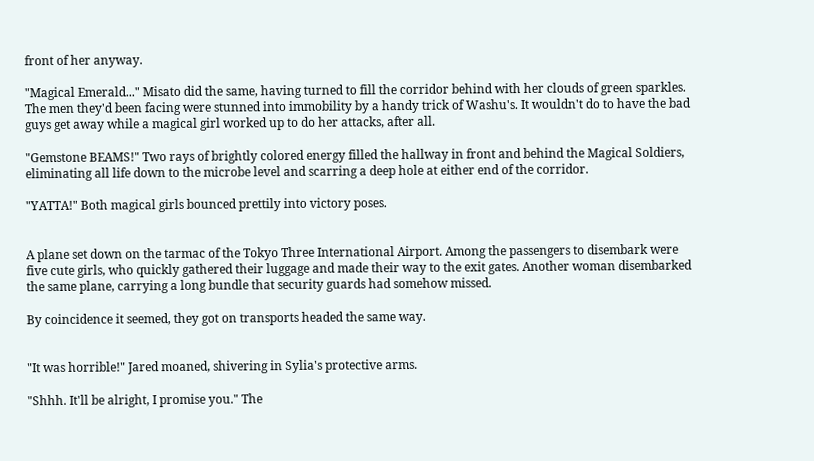front of her anyway.

"Magical Emerald..." Misato did the same, having turned to fill the corridor behind with her clouds of green sparkles. The men they'd been facing were stunned into immobility by a handy trick of Washu's. It wouldn't do to have the bad guys get away while a magical girl worked up to do her attacks, after all.

"Gemstone BEAMS!" Two rays of brightly colored energy filled the hallway in front and behind the Magical Soldiers, eliminating all life down to the microbe level and scarring a deep hole at either end of the corridor.

"YATTA!" Both magical girls bounced prettily into victory poses.


A plane set down on the tarmac of the Tokyo Three International Airport. Among the passengers to disembark were five cute girls, who quickly gathered their luggage and made their way to the exit gates. Another woman disembarked the same plane, carrying a long bundle that security guards had somehow missed.

By coincidence it seemed, they got on transports headed the same way.


"It was horrible!" Jared moaned, shivering in Sylia's protective arms.

"Shhh. It'll be alright, I promise you." The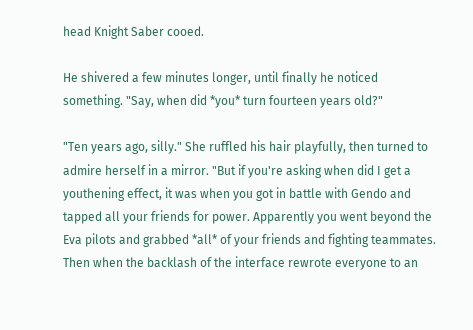head Knight Saber cooed.

He shivered a few minutes longer, until finally he noticed something. "Say, when did *you* turn fourteen years old?"

"Ten years ago, silly." She ruffled his hair playfully, then turned to admire herself in a mirror. "But if you're asking when did I get a youthening effect, it was when you got in battle with Gendo and tapped all your friends for power. Apparently you went beyond the Eva pilots and grabbed *all* of your friends and fighting teammates. Then when the backlash of the interface rewrote everyone to an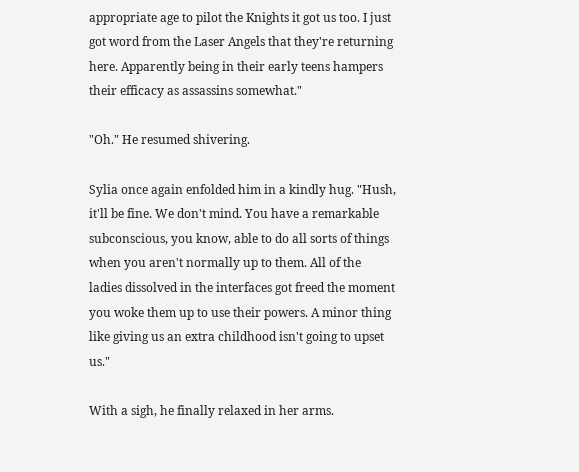appropriate age to pilot the Knights it got us too. I just got word from the Laser Angels that they're returning here. Apparently being in their early teens hampers their efficacy as assassins somewhat."

"Oh." He resumed shivering.

Sylia once again enfolded him in a kindly hug. "Hush, it'll be fine. We don't mind. You have a remarkable subconscious, you know, able to do all sorts of things when you aren't normally up to them. All of the ladies dissolved in the interfaces got freed the moment you woke them up to use their powers. A minor thing like giving us an extra childhood isn't going to upset us."

With a sigh, he finally relaxed in her arms.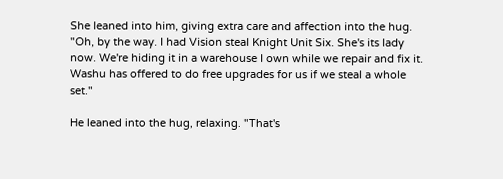She leaned into him, giving extra care and affection into the hug. "Oh, by the way. I had Vision steal Knight Unit Six. She's its lady now. We're hiding it in a warehouse I own while we repair and fix it. Washu has offered to do free upgrades for us if we steal a whole set."

He leaned into the hug, relaxing. "That's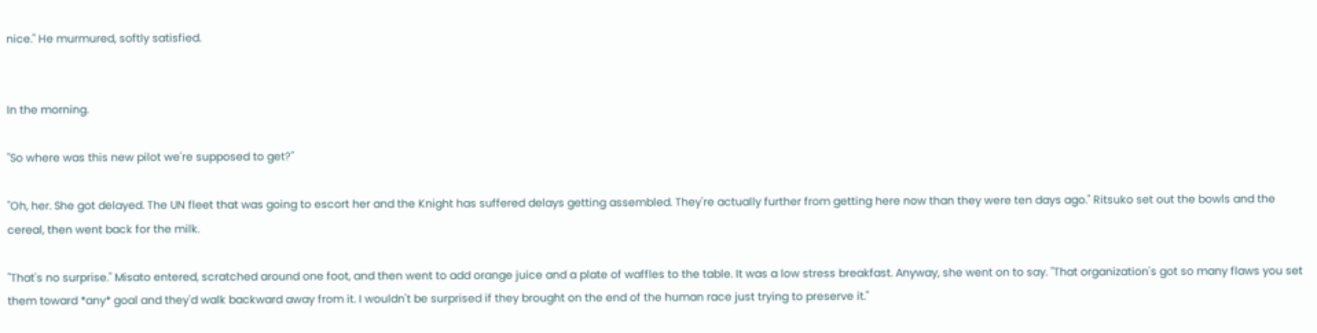nice." He murmured, softly satisfied.


In the morning.

"So where was this new pilot we're supposed to get?"

"Oh, her. She got delayed. The UN fleet that was going to escort her and the Knight has suffered delays getting assembled. They're actually further from getting here now than they were ten days ago." Ritsuko set out the bowls and the cereal, then went back for the milk.

"That's no surprise." Misato entered, scratched around one foot, and then went to add orange juice and a plate of waffles to the table. It was a low stress breakfast. Anyway, she went on to say. "That organization's got so many flaws you set them toward *any* goal and they'd walk backward away from it. I wouldn't be surprised if they brought on the end of the human race just trying to preserve it."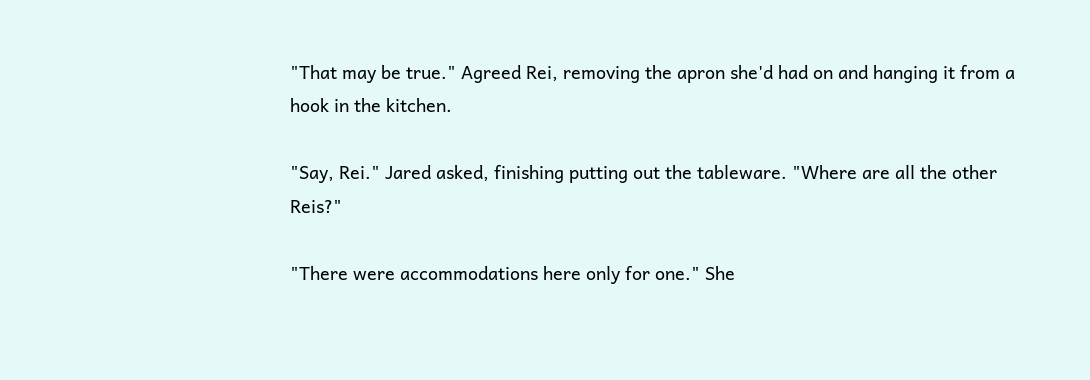"That may be true." Agreed Rei, removing the apron she'd had on and hanging it from a hook in the kitchen.

"Say, Rei." Jared asked, finishing putting out the tableware. "Where are all the other Reis?"

"There were accommodations here only for one." She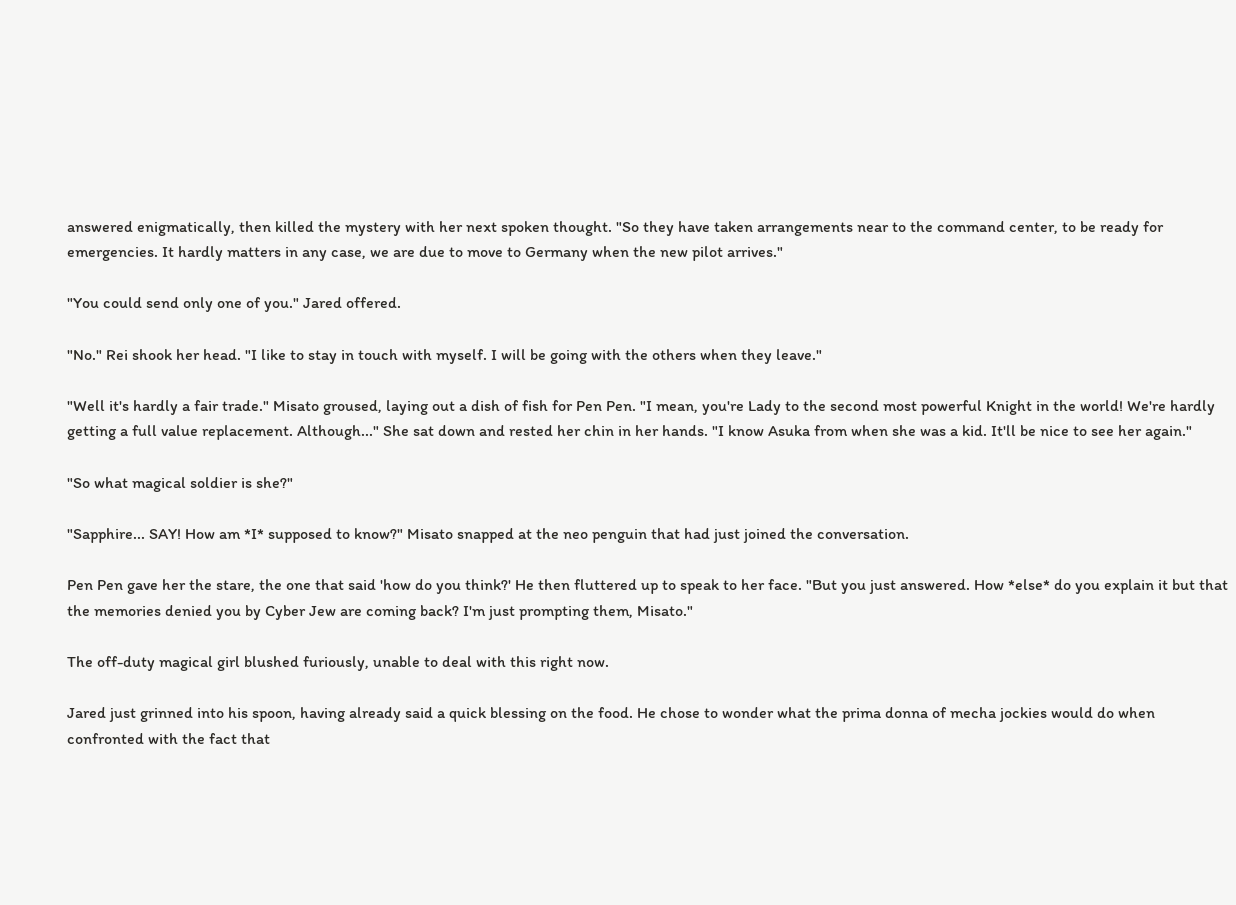answered enigmatically, then killed the mystery with her next spoken thought. "So they have taken arrangements near to the command center, to be ready for emergencies. It hardly matters in any case, we are due to move to Germany when the new pilot arrives."

"You could send only one of you." Jared offered.

"No." Rei shook her head. "I like to stay in touch with myself. I will be going with the others when they leave."

"Well it's hardly a fair trade." Misato groused, laying out a dish of fish for Pen Pen. "I mean, you're Lady to the second most powerful Knight in the world! We're hardly getting a full value replacement. Although..." She sat down and rested her chin in her hands. "I know Asuka from when she was a kid. It'll be nice to see her again."

"So what magical soldier is she?"

"Sapphire... SAY! How am *I* supposed to know?" Misato snapped at the neo penguin that had just joined the conversation.

Pen Pen gave her the stare, the one that said 'how do you think?' He then fluttered up to speak to her face. "But you just answered. How *else* do you explain it but that the memories denied you by Cyber Jew are coming back? I'm just prompting them, Misato."

The off-duty magical girl blushed furiously, unable to deal with this right now.

Jared just grinned into his spoon, having already said a quick blessing on the food. He chose to wonder what the prima donna of mecha jockies would do when confronted with the fact that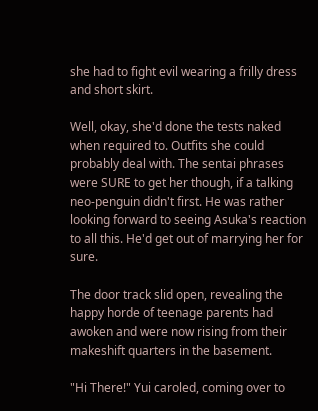she had to fight evil wearing a frilly dress and short skirt.

Well, okay, she'd done the tests naked when required to. Outfits she could probably deal with. The sentai phrases were SURE to get her though, if a talking neo-penguin didn't first. He was rather looking forward to seeing Asuka's reaction to all this. He'd get out of marrying her for sure.

The door track slid open, revealing the happy horde of teenage parents had awoken and were now rising from their makeshift quarters in the basement.

"Hi There!" Yui caroled, coming over to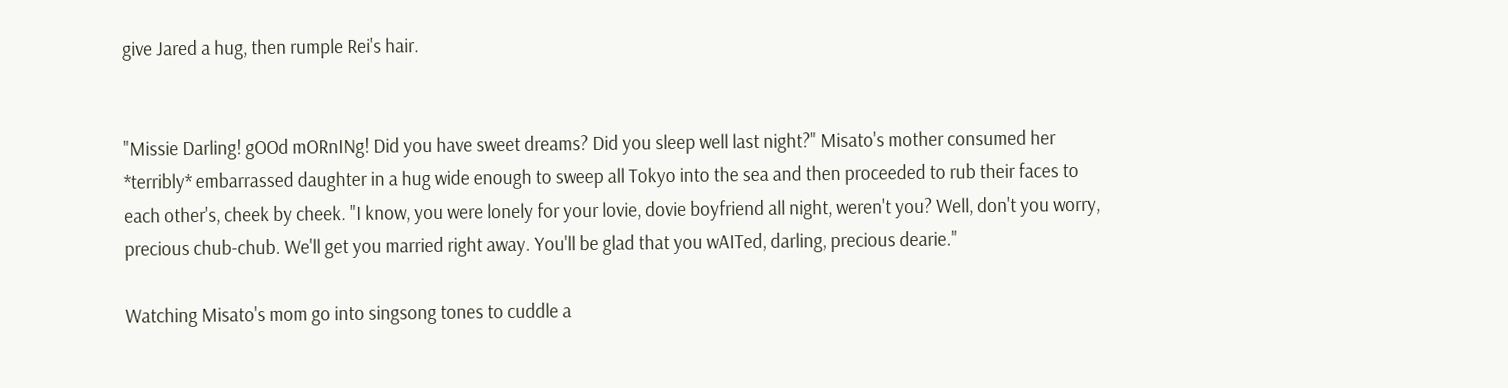give Jared a hug, then rumple Rei's hair.


"Missie Darling! gOOd mORnINg! Did you have sweet dreams? Did you sleep well last night?" Misato's mother consumed her *terribly* embarrassed daughter in a hug wide enough to sweep all Tokyo into the sea and then proceeded to rub their faces to each other's, cheek by cheek. "I know, you were lonely for your lovie, dovie boyfriend all night, weren't you? Well, don't you worry, precious chub-chub. We'll get you married right away. You'll be glad that you wAITed, darling, precious dearie."

Watching Misato's mom go into singsong tones to cuddle a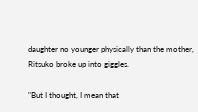daughter no younger physically than the mother, Ritsuko broke up into giggles.

"But I thought, I mean that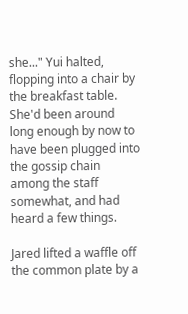she..." Yui halted, flopping into a chair by the breakfast table. She'd been around long enough by now to have been plugged into the gossip chain among the staff somewhat, and had heard a few things.

Jared lifted a waffle off the common plate by a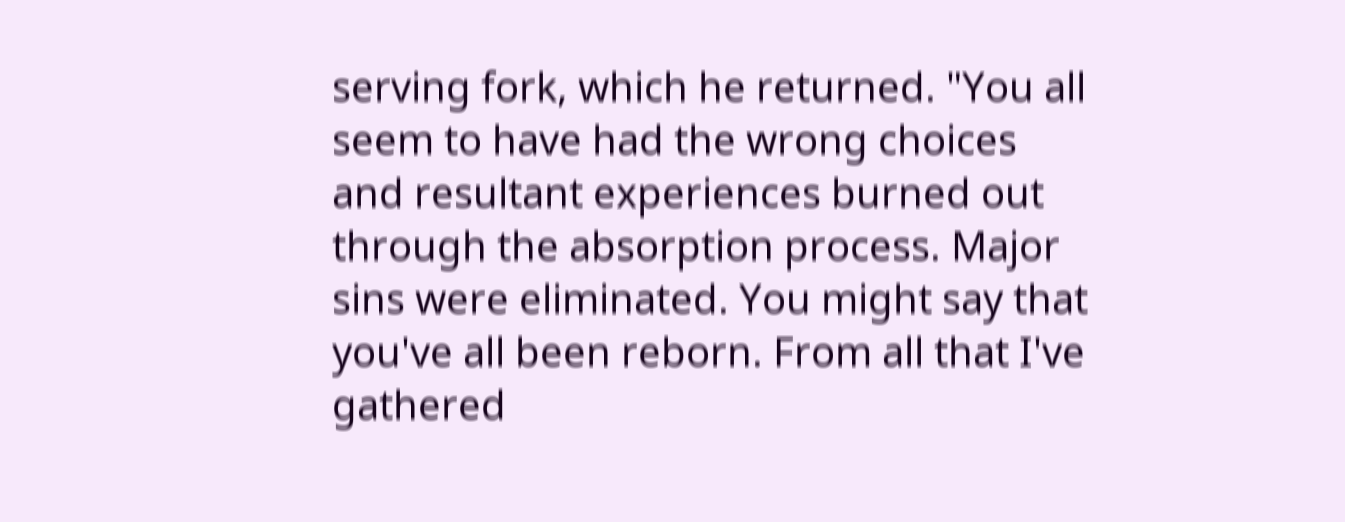serving fork, which he returned. "You all seem to have had the wrong choices and resultant experiences burned out through the absorption process. Major sins were eliminated. You might say that you've all been reborn. From all that I've gathered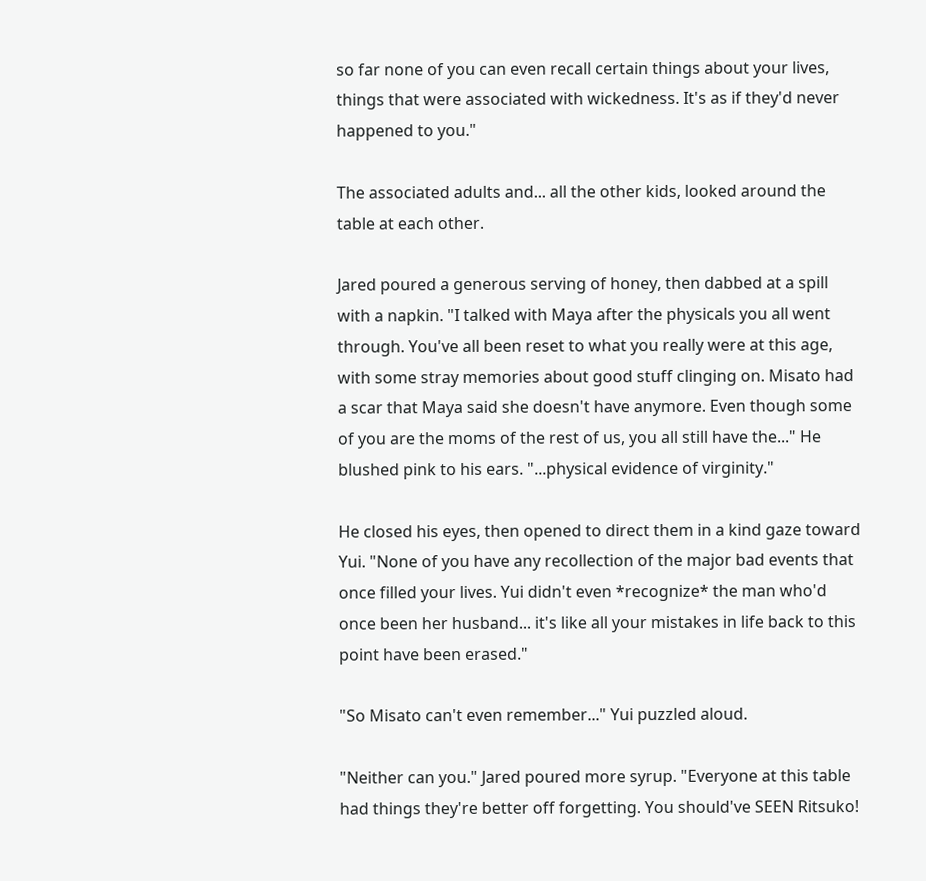so far none of you can even recall certain things about your lives, things that were associated with wickedness. It's as if they'd never happened to you."

The associated adults and... all the other kids, looked around the table at each other.

Jared poured a generous serving of honey, then dabbed at a spill with a napkin. "I talked with Maya after the physicals you all went through. You've all been reset to what you really were at this age, with some stray memories about good stuff clinging on. Misato had a scar that Maya said she doesn't have anymore. Even though some of you are the moms of the rest of us, you all still have the..." He blushed pink to his ears. "...physical evidence of virginity."

He closed his eyes, then opened to direct them in a kind gaze toward Yui. "None of you have any recollection of the major bad events that once filled your lives. Yui didn't even *recognize* the man who'd once been her husband... it's like all your mistakes in life back to this point have been erased."

"So Misato can't even remember..." Yui puzzled aloud.

"Neither can you." Jared poured more syrup. "Everyone at this table had things they're better off forgetting. You should've SEEN Ritsuko!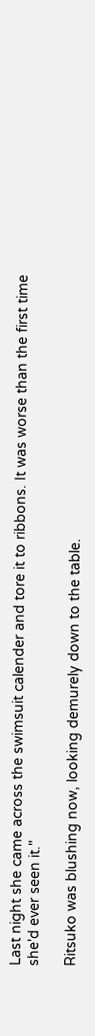Last night she came across the swimsuit calender and tore it to ribbons. It was worse than the first time she'd ever seen it."

Ritsuko was blushing now, looking demurely down to the table.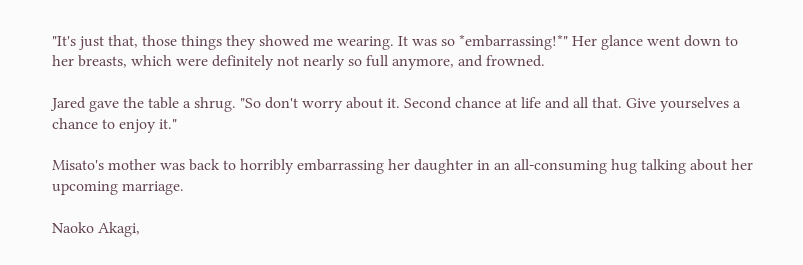"It's just that, those things they showed me wearing. It was so *embarrassing!*" Her glance went down to her breasts, which were definitely not nearly so full anymore, and frowned.

Jared gave the table a shrug. "So don't worry about it. Second chance at life and all that. Give yourselves a chance to enjoy it."

Misato's mother was back to horribly embarrassing her daughter in an all-consuming hug talking about her upcoming marriage.

Naoko Akagi,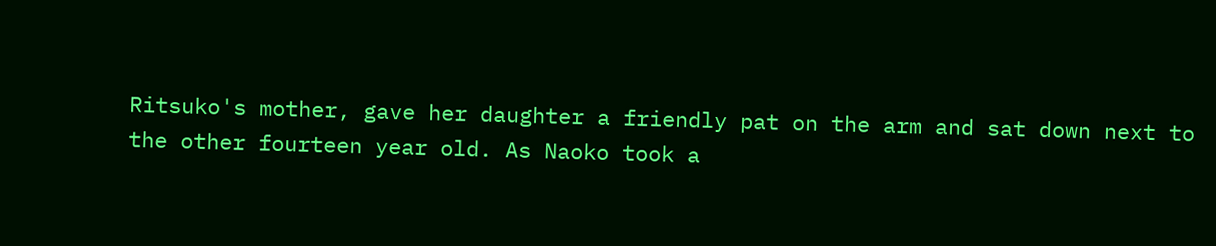Ritsuko's mother, gave her daughter a friendly pat on the arm and sat down next to the other fourteen year old. As Naoko took a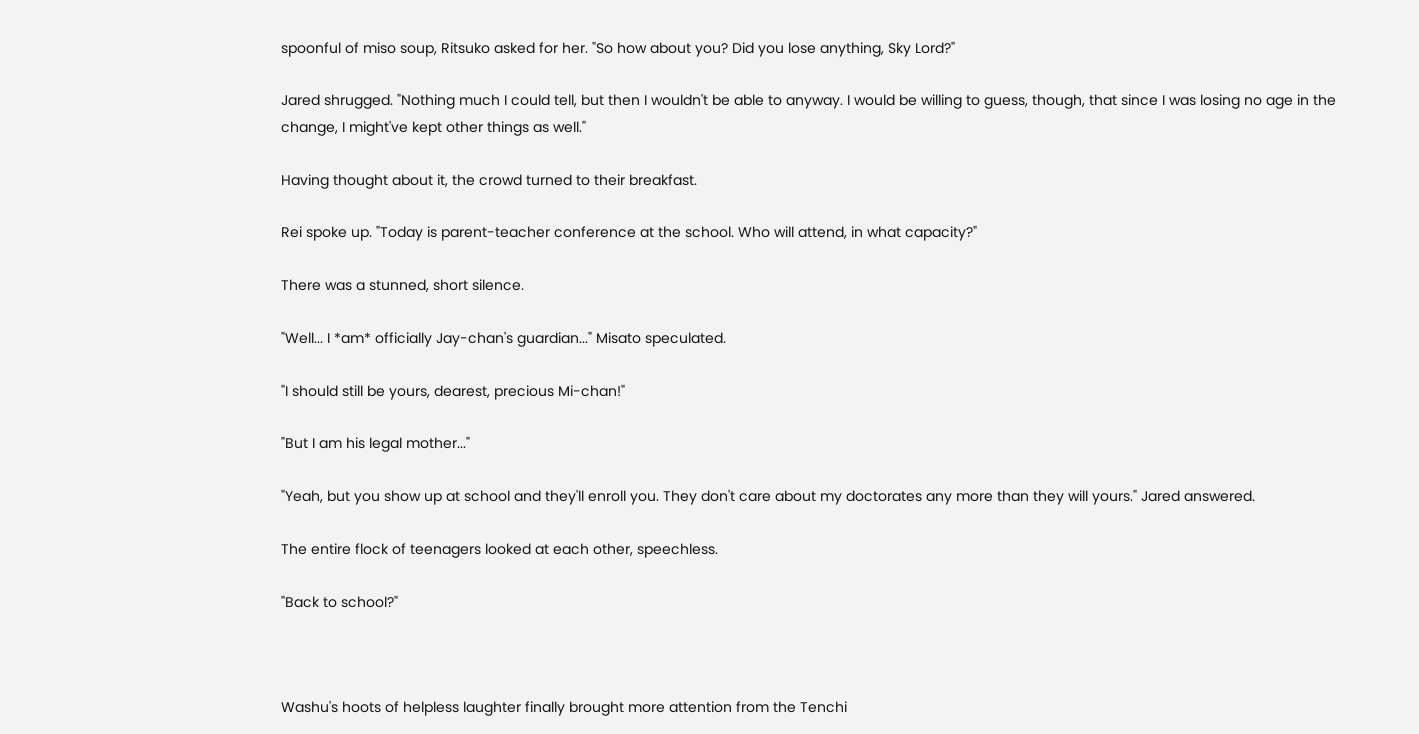spoonful of miso soup, Ritsuko asked for her. "So how about you? Did you lose anything, Sky Lord?"

Jared shrugged. "Nothing much I could tell, but then I wouldn't be able to anyway. I would be willing to guess, though, that since I was losing no age in the change, I might've kept other things as well."

Having thought about it, the crowd turned to their breakfast.

Rei spoke up. "Today is parent-teacher conference at the school. Who will attend, in what capacity?"

There was a stunned, short silence.

"Well... I *am* officially Jay-chan's guardian..." Misato speculated.

"I should still be yours, dearest, precious Mi-chan!"

"But I am his legal mother..."

"Yeah, but you show up at school and they'll enroll you. They don't care about my doctorates any more than they will yours." Jared answered.

The entire flock of teenagers looked at each other, speechless.

"Back to school?"



Washu's hoots of helpless laughter finally brought more attention from the Tenchi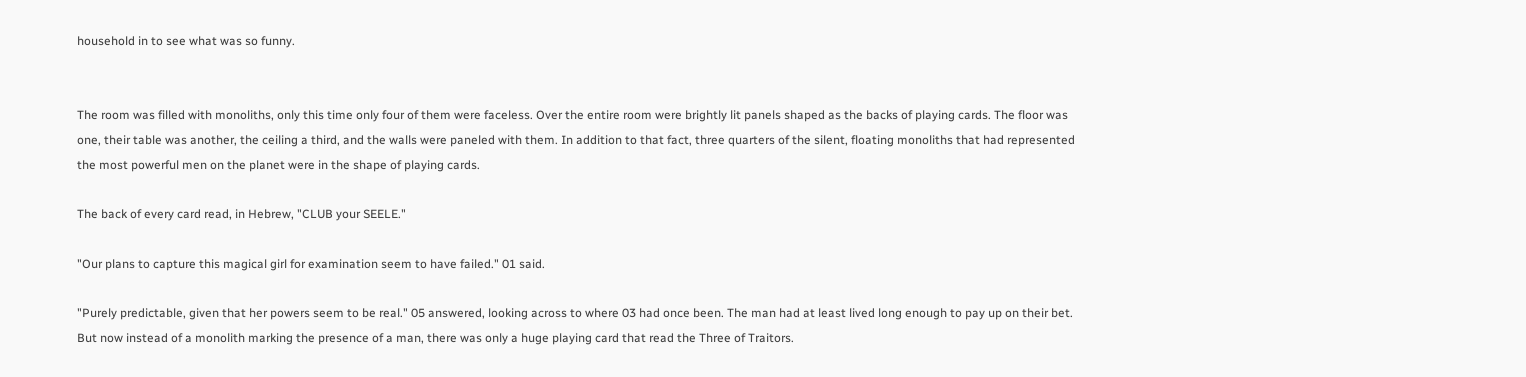household in to see what was so funny.


The room was filled with monoliths, only this time only four of them were faceless. Over the entire room were brightly lit panels shaped as the backs of playing cards. The floor was one, their table was another, the ceiling a third, and the walls were paneled with them. In addition to that fact, three quarters of the silent, floating monoliths that had represented the most powerful men on the planet were in the shape of playing cards.

The back of every card read, in Hebrew, "CLUB your SEELE."

"Our plans to capture this magical girl for examination seem to have failed." 01 said.

"Purely predictable, given that her powers seem to be real." 05 answered, looking across to where 03 had once been. The man had at least lived long enough to pay up on their bet. But now instead of a monolith marking the presence of a man, there was only a huge playing card that read the Three of Traitors.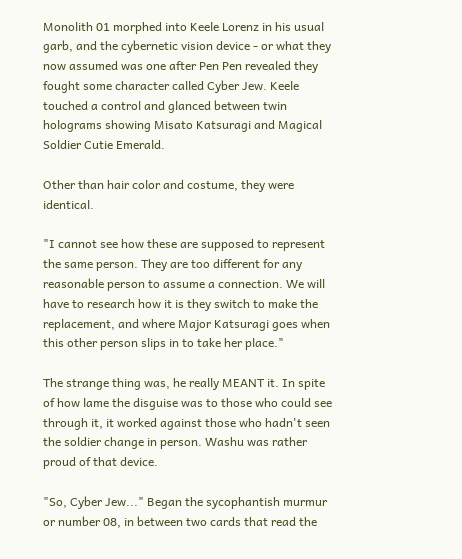Monolith 01 morphed into Keele Lorenz in his usual garb, and the cybernetic vision device - or what they now assumed was one after Pen Pen revealed they fought some character called Cyber Jew. Keele touched a control and glanced between twin holograms showing Misato Katsuragi and Magical Soldier Cutie Emerald.

Other than hair color and costume, they were identical.

"I cannot see how these are supposed to represent the same person. They are too different for any reasonable person to assume a connection. We will have to research how it is they switch to make the replacement, and where Major Katsuragi goes when this other person slips in to take her place."

The strange thing was, he really MEANT it. In spite of how lame the disguise was to those who could see through it, it worked against those who hadn't seen the soldier change in person. Washu was rather proud of that device.

"So, Cyber Jew..." Began the sycophantish murmur or number 08, in between two cards that read the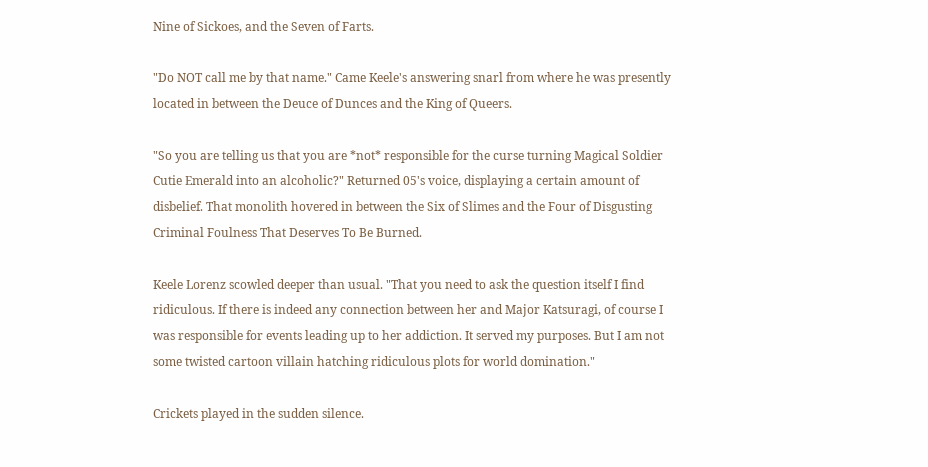Nine of Sickoes, and the Seven of Farts.

"Do NOT call me by that name." Came Keele's answering snarl from where he was presently located in between the Deuce of Dunces and the King of Queers.

"So you are telling us that you are *not* responsible for the curse turning Magical Soldier Cutie Emerald into an alcoholic?" Returned 05's voice, displaying a certain amount of disbelief. That monolith hovered in between the Six of Slimes and the Four of Disgusting Criminal Foulness That Deserves To Be Burned.

Keele Lorenz scowled deeper than usual. "That you need to ask the question itself I find ridiculous. If there is indeed any connection between her and Major Katsuragi, of course I was responsible for events leading up to her addiction. It served my purposes. But I am not some twisted cartoon villain hatching ridiculous plots for world domination."

Crickets played in the sudden silence.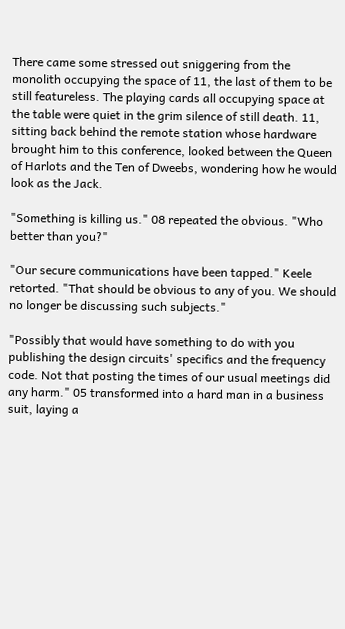There came some stressed out sniggering from the monolith occupying the space of 11, the last of them to be still featureless. The playing cards all occupying space at the table were quiet in the grim silence of still death. 11, sitting back behind the remote station whose hardware brought him to this conference, looked between the Queen of Harlots and the Ten of Dweebs, wondering how he would look as the Jack.

"Something is killing us." 08 repeated the obvious. "Who better than you?"

"Our secure communications have been tapped." Keele retorted. "That should be obvious to any of you. We should no longer be discussing such subjects."

"Possibly that would have something to do with you publishing the design circuits' specifics and the frequency code. Not that posting the times of our usual meetings did any harm." 05 transformed into a hard man in a business suit, laying a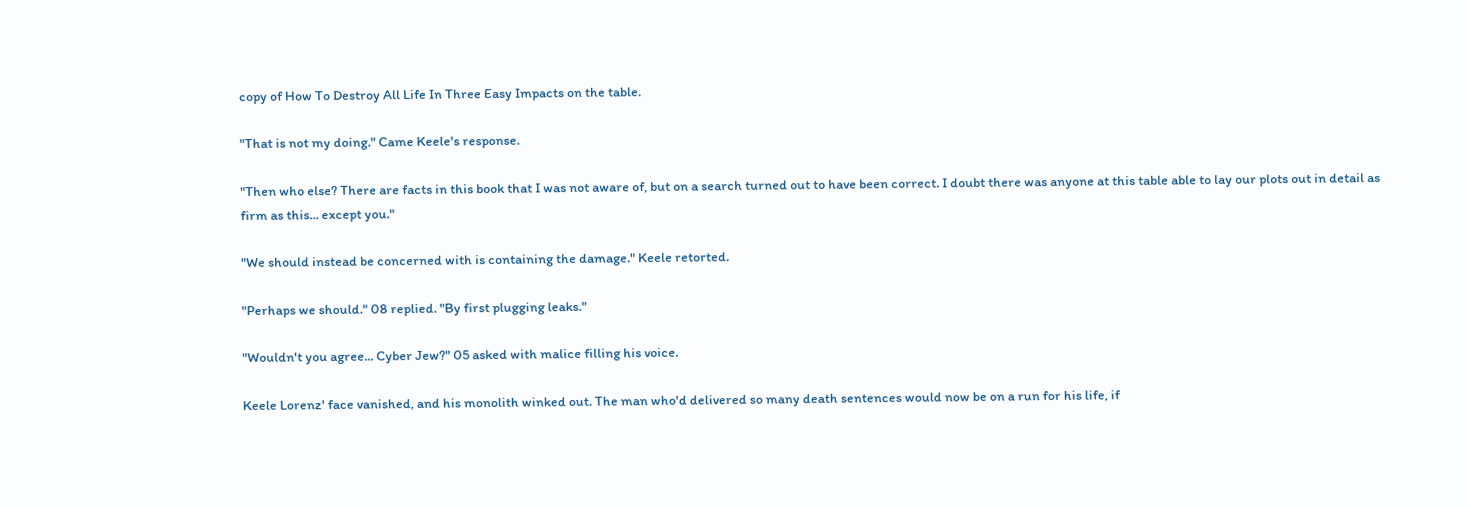copy of How To Destroy All Life In Three Easy Impacts on the table.

"That is not my doing." Came Keele's response.

"Then who else? There are facts in this book that I was not aware of, but on a search turned out to have been correct. I doubt there was anyone at this table able to lay our plots out in detail as firm as this... except you."

"We should instead be concerned with is containing the damage." Keele retorted.

"Perhaps we should." 08 replied. "By first plugging leaks."

"Wouldn't you agree... Cyber Jew?" 05 asked with malice filling his voice.

Keele Lorenz' face vanished, and his monolith winked out. The man who'd delivered so many death sentences would now be on a run for his life, if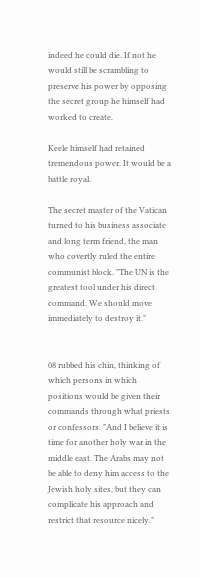indeed he could die. If not he would still be scrambling to preserve his power by opposing the secret group he himself had worked to create.

Keele himself had retained tremendous power. It would be a battle royal.

The secret master of the Vatican turned to his business associate and long term friend, the man who covertly ruled the entire communist block. "The UN is the greatest tool under his direct command. We should move immediately to destroy it."


08 rubbed his chin, thinking of which persons in which positions would be given their commands through what priests or confessors. "And I believe it is time for another holy war in the middle east. The Arabs may not be able to deny him access to the Jewish holy sites, but they can complicate his approach and restrict that resource nicely."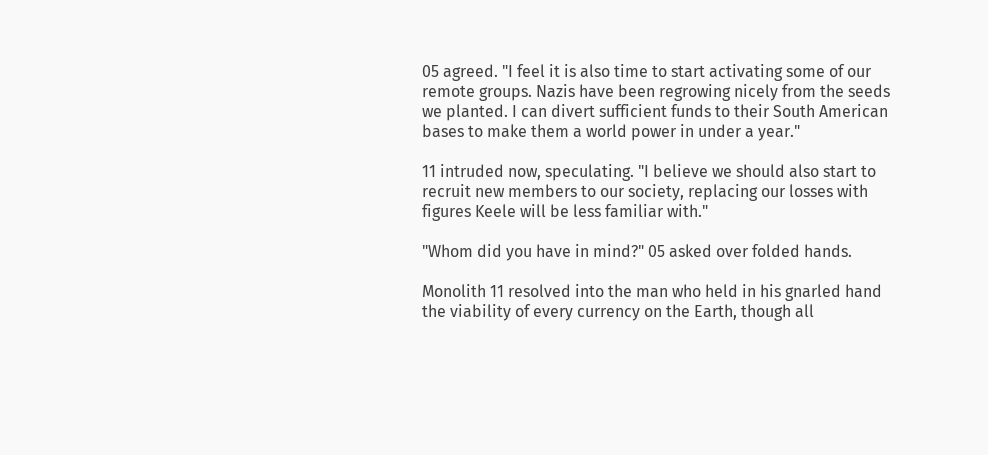05 agreed. "I feel it is also time to start activating some of our remote groups. Nazis have been regrowing nicely from the seeds we planted. I can divert sufficient funds to their South American bases to make them a world power in under a year."

11 intruded now, speculating. "I believe we should also start to recruit new members to our society, replacing our losses with figures Keele will be less familiar with."

"Whom did you have in mind?" 05 asked over folded hands.

Monolith 11 resolved into the man who held in his gnarled hand the viability of every currency on the Earth, though all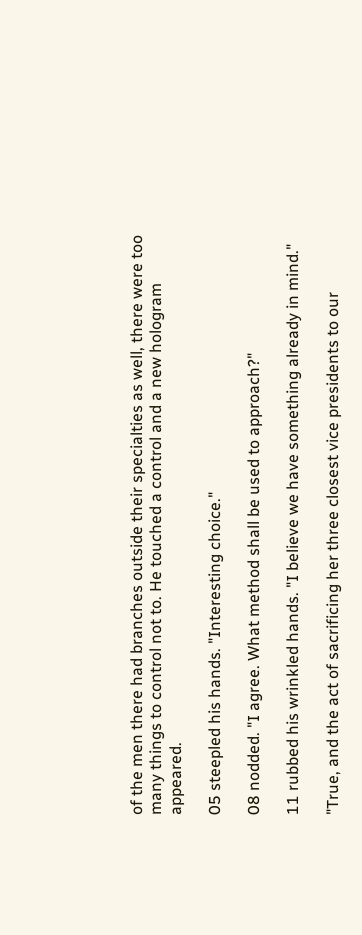of the men there had branches outside their specialties as well, there were too many things to control not to. He touched a control and a new hologram appeared.

05 steepled his hands. "Interesting choice."

08 nodded. "I agree. What method shall be used to approach?"

11 rubbed his wrinkled hands. "I believe we have something already in mind."

"True, and the act of sacrificing her three closest vice presidents to our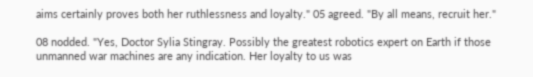aims certainly proves both her ruthlessness and loyalty." 05 agreed. "By all means, recruit her."

08 nodded. "Yes, Doctor Sylia Stingray. Possibly the greatest robotics expert on Earth if those unmanned war machines are any indication. Her loyalty to us was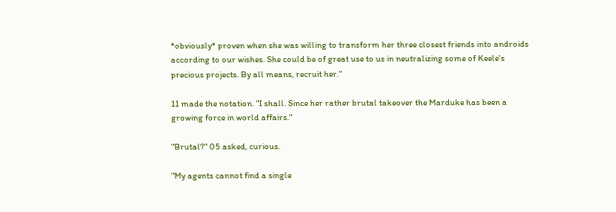*obviously* proven when she was willing to transform her three closest friends into androids according to our wishes. She could be of great use to us in neutralizing some of Keele's precious projects. By all means, recruit her."

11 made the notation. "I shall. Since her rather brutal takeover the Marduke has been a growing force in world affairs."

"Brutal?" 05 asked, curious.

"My agents cannot find a single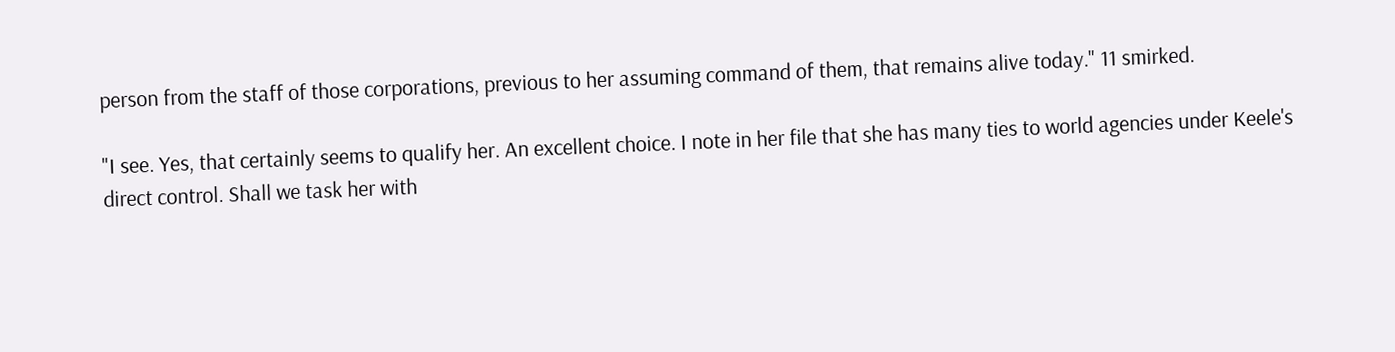person from the staff of those corporations, previous to her assuming command of them, that remains alive today." 11 smirked.

"I see. Yes, that certainly seems to qualify her. An excellent choice. I note in her file that she has many ties to world agencies under Keele's direct control. Shall we task her with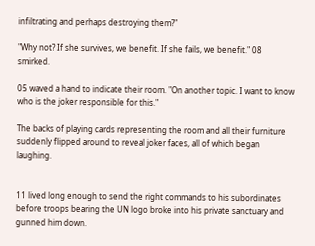infiltrating and perhaps destroying them?"

"Why not? If she survives, we benefit. If she fails, we benefit." 08 smirked.

05 waved a hand to indicate their room. "On another topic. I want to know who is the joker responsible for this."

The backs of playing cards representing the room and all their furniture suddenly flipped around to reveal joker faces, all of which began laughing.


11 lived long enough to send the right commands to his subordinates before troops bearing the UN logo broke into his private sanctuary and gunned him down.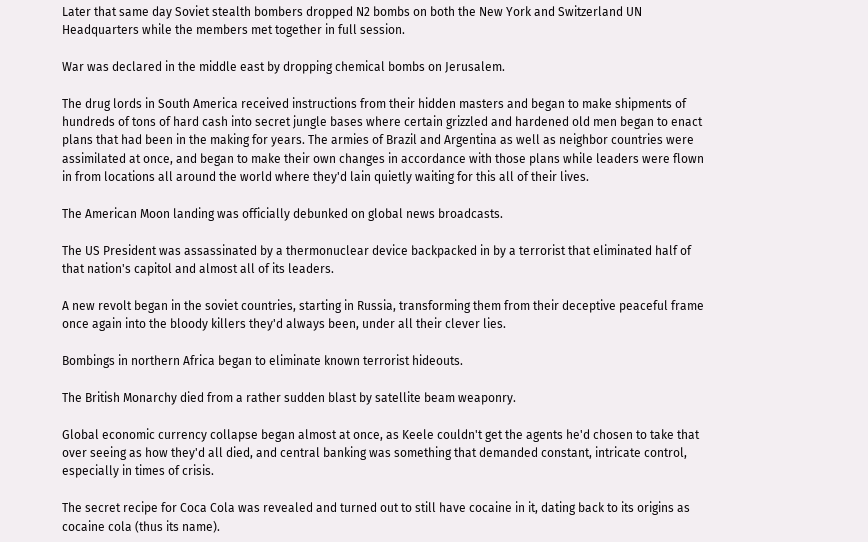Later that same day Soviet stealth bombers dropped N2 bombs on both the New York and Switzerland UN Headquarters while the members met together in full session.

War was declared in the middle east by dropping chemical bombs on Jerusalem.

The drug lords in South America received instructions from their hidden masters and began to make shipments of hundreds of tons of hard cash into secret jungle bases where certain grizzled and hardened old men began to enact plans that had been in the making for years. The armies of Brazil and Argentina as well as neighbor countries were assimilated at once, and began to make their own changes in accordance with those plans while leaders were flown in from locations all around the world where they'd lain quietly waiting for this all of their lives.

The American Moon landing was officially debunked on global news broadcasts.

The US President was assassinated by a thermonuclear device backpacked in by a terrorist that eliminated half of that nation's capitol and almost all of its leaders.

A new revolt began in the soviet countries, starting in Russia, transforming them from their deceptive peaceful frame once again into the bloody killers they'd always been, under all their clever lies.

Bombings in northern Africa began to eliminate known terrorist hideouts.

The British Monarchy died from a rather sudden blast by satellite beam weaponry.

Global economic currency collapse began almost at once, as Keele couldn't get the agents he'd chosen to take that over seeing as how they'd all died, and central banking was something that demanded constant, intricate control, especially in times of crisis.

The secret recipe for Coca Cola was revealed and turned out to still have cocaine in it, dating back to its origins as cocaine cola (thus its name).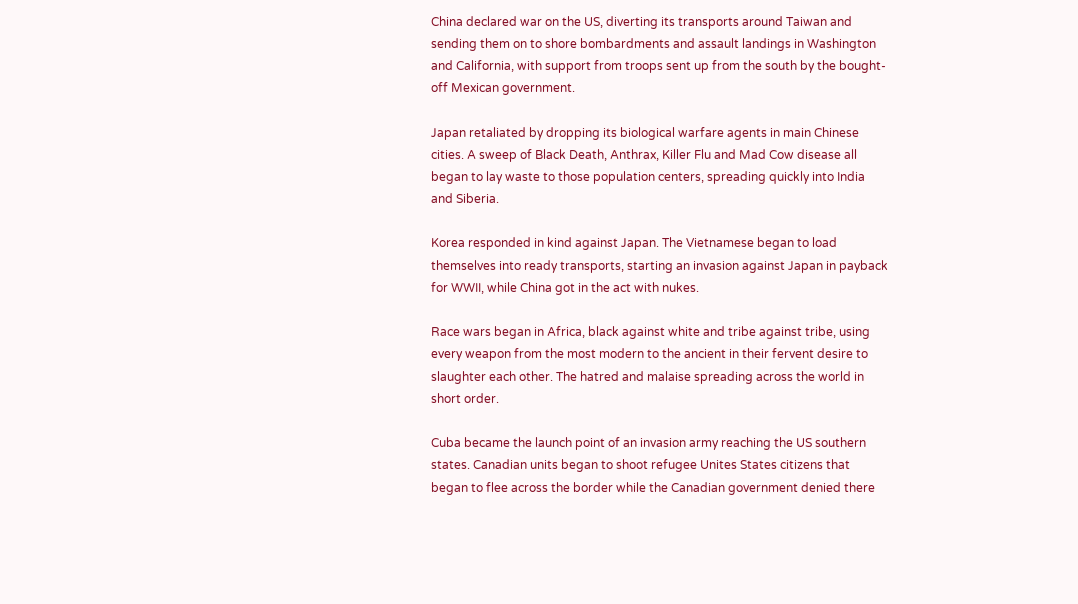China declared war on the US, diverting its transports around Taiwan and sending them on to shore bombardments and assault landings in Washington and California, with support from troops sent up from the south by the bought-off Mexican government.

Japan retaliated by dropping its biological warfare agents in main Chinese cities. A sweep of Black Death, Anthrax, Killer Flu and Mad Cow disease all began to lay waste to those population centers, spreading quickly into India and Siberia.

Korea responded in kind against Japan. The Vietnamese began to load themselves into ready transports, starting an invasion against Japan in payback for WWII, while China got in the act with nukes.

Race wars began in Africa, black against white and tribe against tribe, using every weapon from the most modern to the ancient in their fervent desire to slaughter each other. The hatred and malaise spreading across the world in short order.

Cuba became the launch point of an invasion army reaching the US southern states. Canadian units began to shoot refugee Unites States citizens that began to flee across the border while the Canadian government denied there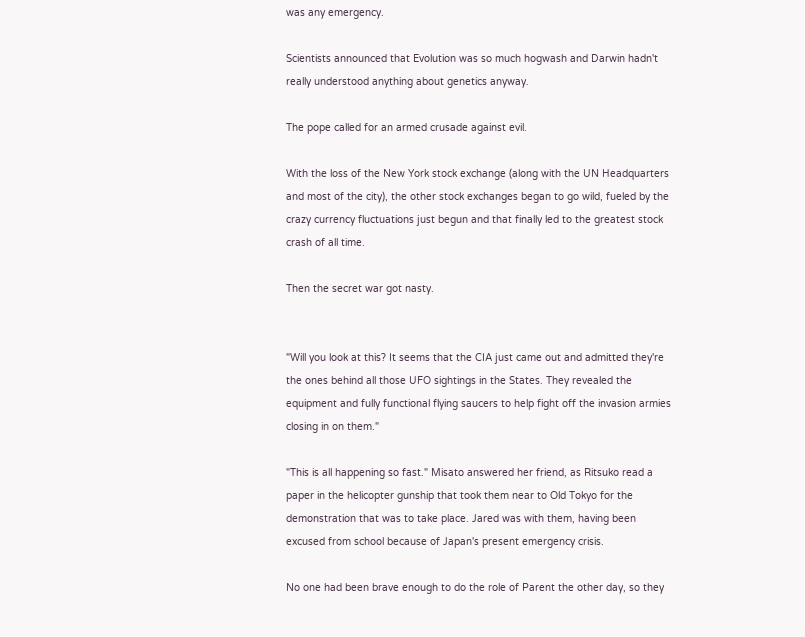was any emergency.

Scientists announced that Evolution was so much hogwash and Darwin hadn't really understood anything about genetics anyway.

The pope called for an armed crusade against evil.

With the loss of the New York stock exchange (along with the UN Headquarters and most of the city), the other stock exchanges began to go wild, fueled by the crazy currency fluctuations just begun and that finally led to the greatest stock crash of all time.

Then the secret war got nasty.


"Will you look at this? It seems that the CIA just came out and admitted they're the ones behind all those UFO sightings in the States. They revealed the equipment and fully functional flying saucers to help fight off the invasion armies closing in on them."

"This is all happening so fast." Misato answered her friend, as Ritsuko read a paper in the helicopter gunship that took them near to Old Tokyo for the demonstration that was to take place. Jared was with them, having been excused from school because of Japan's present emergency crisis.

No one had been brave enough to do the role of Parent the other day, so they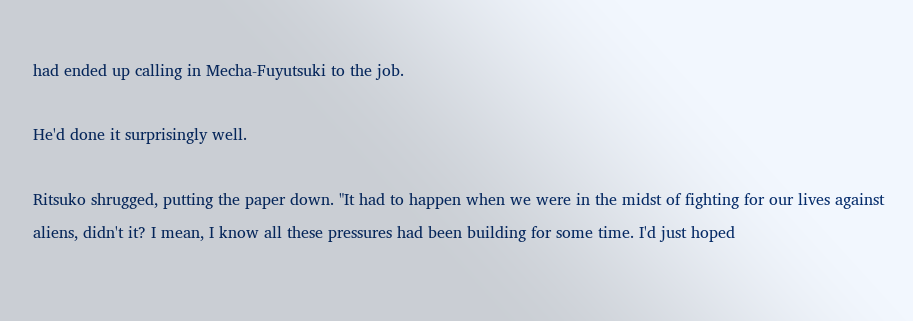had ended up calling in Mecha-Fuyutsuki to the job.

He'd done it surprisingly well.

Ritsuko shrugged, putting the paper down. "It had to happen when we were in the midst of fighting for our lives against aliens, didn't it? I mean, I know all these pressures had been building for some time. I'd just hoped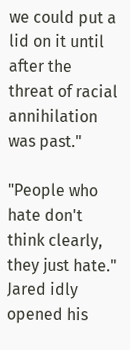we could put a lid on it until after the threat of racial annihilation was past."

"People who hate don't think clearly, they just hate." Jared idly opened his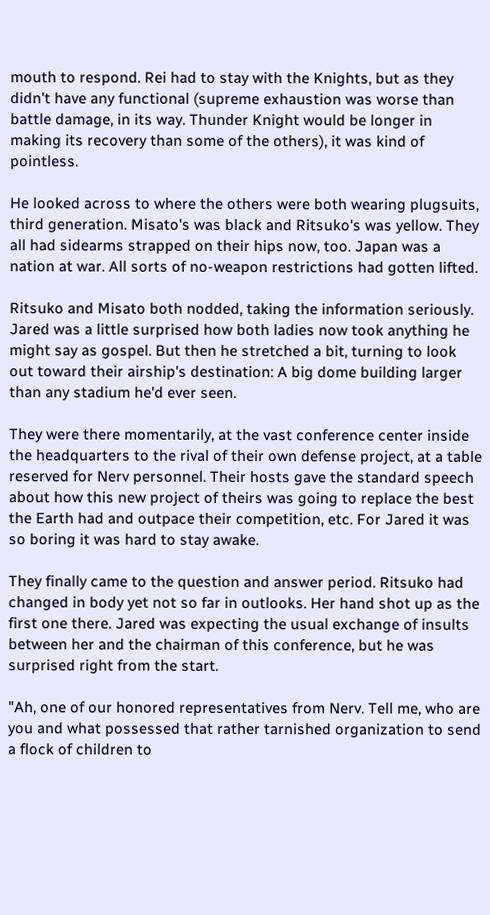mouth to respond. Rei had to stay with the Knights, but as they didn't have any functional (supreme exhaustion was worse than battle damage, in its way. Thunder Knight would be longer in making its recovery than some of the others), it was kind of pointless.

He looked across to where the others were both wearing plugsuits, third generation. Misato's was black and Ritsuko's was yellow. They all had sidearms strapped on their hips now, too. Japan was a nation at war. All sorts of no-weapon restrictions had gotten lifted.

Ritsuko and Misato both nodded, taking the information seriously. Jared was a little surprised how both ladies now took anything he might say as gospel. But then he stretched a bit, turning to look out toward their airship's destination: A big dome building larger than any stadium he'd ever seen.

They were there momentarily, at the vast conference center inside the headquarters to the rival of their own defense project, at a table reserved for Nerv personnel. Their hosts gave the standard speech about how this new project of theirs was going to replace the best the Earth had and outpace their competition, etc. For Jared it was so boring it was hard to stay awake.

They finally came to the question and answer period. Ritsuko had changed in body yet not so far in outlooks. Her hand shot up as the first one there. Jared was expecting the usual exchange of insults between her and the chairman of this conference, but he was surprised right from the start.

"Ah, one of our honored representatives from Nerv. Tell me, who are you and what possessed that rather tarnished organization to send a flock of children to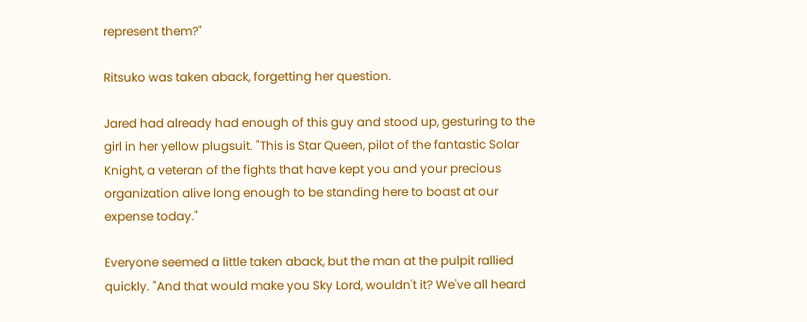represent them?"

Ritsuko was taken aback, forgetting her question.

Jared had already had enough of this guy and stood up, gesturing to the girl in her yellow plugsuit. "This is Star Queen, pilot of the fantastic Solar Knight, a veteran of the fights that have kept you and your precious organization alive long enough to be standing here to boast at our expense today."

Everyone seemed a little taken aback, but the man at the pulpit rallied quickly. "And that would make you Sky Lord, wouldn't it? We've all heard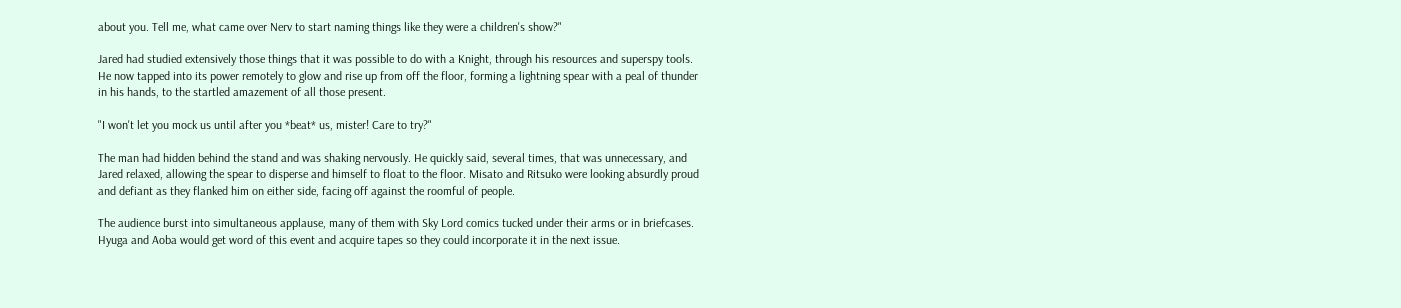about you. Tell me, what came over Nerv to start naming things like they were a children's show?"

Jared had studied extensively those things that it was possible to do with a Knight, through his resources and superspy tools. He now tapped into its power remotely to glow and rise up from off the floor, forming a lightning spear with a peal of thunder in his hands, to the startled amazement of all those present.

"I won't let you mock us until after you *beat* us, mister! Care to try?"

The man had hidden behind the stand and was shaking nervously. He quickly said, several times, that was unnecessary, and Jared relaxed, allowing the spear to disperse and himself to float to the floor. Misato and Ritsuko were looking absurdly proud and defiant as they flanked him on either side, facing off against the roomful of people.

The audience burst into simultaneous applause, many of them with Sky Lord comics tucked under their arms or in briefcases. Hyuga and Aoba would get word of this event and acquire tapes so they could incorporate it in the next issue.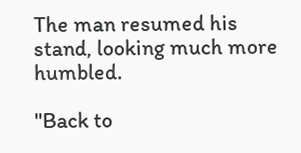The man resumed his stand, looking much more humbled.

"Back to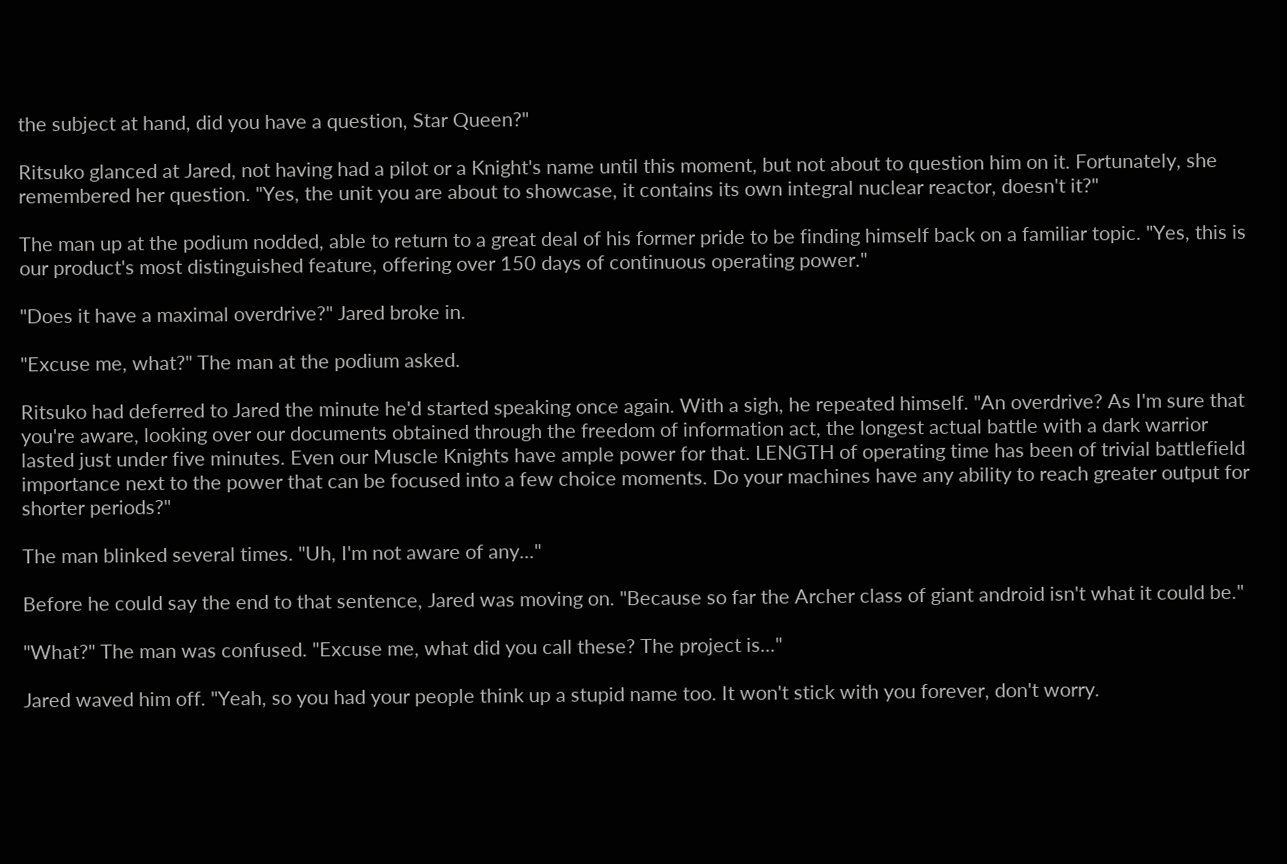the subject at hand, did you have a question, Star Queen?"

Ritsuko glanced at Jared, not having had a pilot or a Knight's name until this moment, but not about to question him on it. Fortunately, she remembered her question. "Yes, the unit you are about to showcase, it contains its own integral nuclear reactor, doesn't it?"

The man up at the podium nodded, able to return to a great deal of his former pride to be finding himself back on a familiar topic. "Yes, this is our product's most distinguished feature, offering over 150 days of continuous operating power."

"Does it have a maximal overdrive?" Jared broke in.

"Excuse me, what?" The man at the podium asked.

Ritsuko had deferred to Jared the minute he'd started speaking once again. With a sigh, he repeated himself. "An overdrive? As I'm sure that you're aware, looking over our documents obtained through the freedom of information act, the longest actual battle with a dark warrior lasted just under five minutes. Even our Muscle Knights have ample power for that. LENGTH of operating time has been of trivial battlefield importance next to the power that can be focused into a few choice moments. Do your machines have any ability to reach greater output for shorter periods?"

The man blinked several times. "Uh, I'm not aware of any..."

Before he could say the end to that sentence, Jared was moving on. "Because so far the Archer class of giant android isn't what it could be."

"What?" The man was confused. "Excuse me, what did you call these? The project is..."

Jared waved him off. "Yeah, so you had your people think up a stupid name too. It won't stick with you forever, don't worry.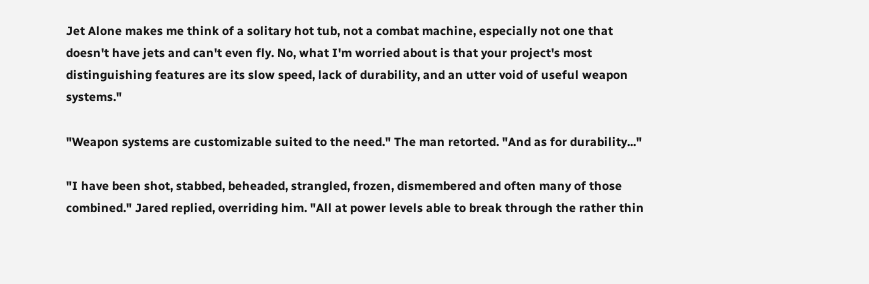Jet Alone makes me think of a solitary hot tub, not a combat machine, especially not one that doesn't have jets and can't even fly. No, what I'm worried about is that your project's most distinguishing features are its slow speed, lack of durability, and an utter void of useful weapon systems."

"Weapon systems are customizable suited to the need." The man retorted. "And as for durability..."

"I have been shot, stabbed, beheaded, strangled, frozen, dismembered and often many of those combined." Jared replied, overriding him. "All at power levels able to break through the rather thin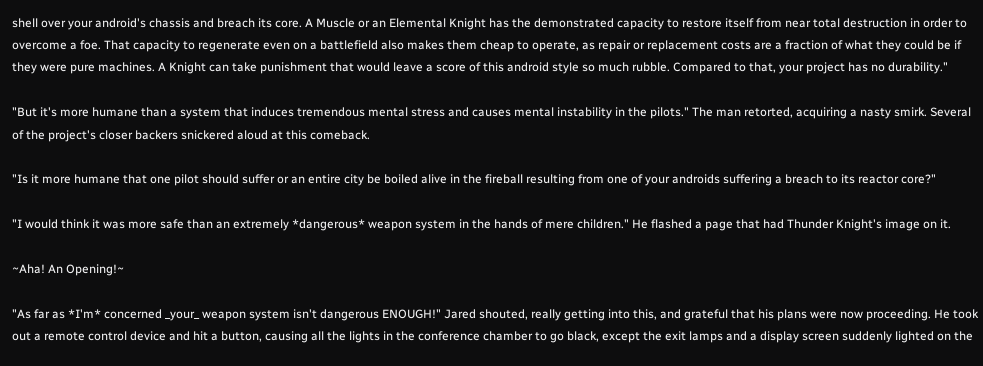shell over your android's chassis and breach its core. A Muscle or an Elemental Knight has the demonstrated capacity to restore itself from near total destruction in order to overcome a foe. That capacity to regenerate even on a battlefield also makes them cheap to operate, as repair or replacement costs are a fraction of what they could be if they were pure machines. A Knight can take punishment that would leave a score of this android style so much rubble. Compared to that, your project has no durability."

"But it's more humane than a system that induces tremendous mental stress and causes mental instability in the pilots." The man retorted, acquiring a nasty smirk. Several of the project's closer backers snickered aloud at this comeback.

"Is it more humane that one pilot should suffer or an entire city be boiled alive in the fireball resulting from one of your androids suffering a breach to its reactor core?"

"I would think it was more safe than an extremely *dangerous* weapon system in the hands of mere children." He flashed a page that had Thunder Knight's image on it.

~Aha! An Opening!~

"As far as *I'm* concerned _your_ weapon system isn't dangerous ENOUGH!" Jared shouted, really getting into this, and grateful that his plans were now proceeding. He took out a remote control device and hit a button, causing all the lights in the conference chamber to go black, except the exit lamps and a display screen suddenly lighted on the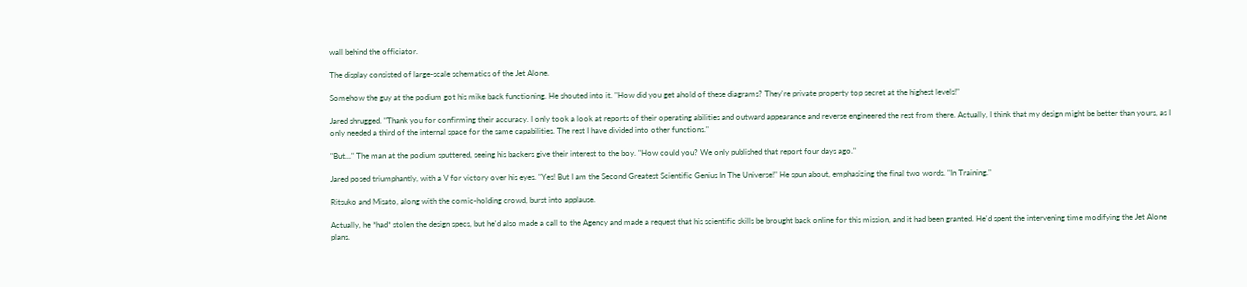wall behind the officiator.

The display consisted of large-scale schematics of the Jet Alone.

Somehow the guy at the podium got his mike back functioning. He shouted into it. "How did you get ahold of these diagrams? They're private property top secret at the highest levels!"

Jared shrugged. "Thank you for confirming their accuracy. I only took a look at reports of their operating abilities and outward appearance and reverse engineered the rest from there. Actually, I think that my design might be better than yours, as I only needed a third of the internal space for the same capabilities. The rest I have divided into other functions."

"But..." The man at the podium sputtered, seeing his backers give their interest to the boy. "How could you? We only published that report four days ago."

Jared posed triumphantly, with a V for victory over his eyes. "Yes! But I am the Second Greatest Scientific Genius In The Universe!" He spun about, emphasizing the final two words. "In Training."

Ritsuko and Misato, along with the comic-holding crowd, burst into applause.

Actually, he *had* stolen the design specs, but he'd also made a call to the Agency and made a request that his scientific skills be brought back online for this mission, and it had been granted. He'd spent the intervening time modifying the Jet Alone plans.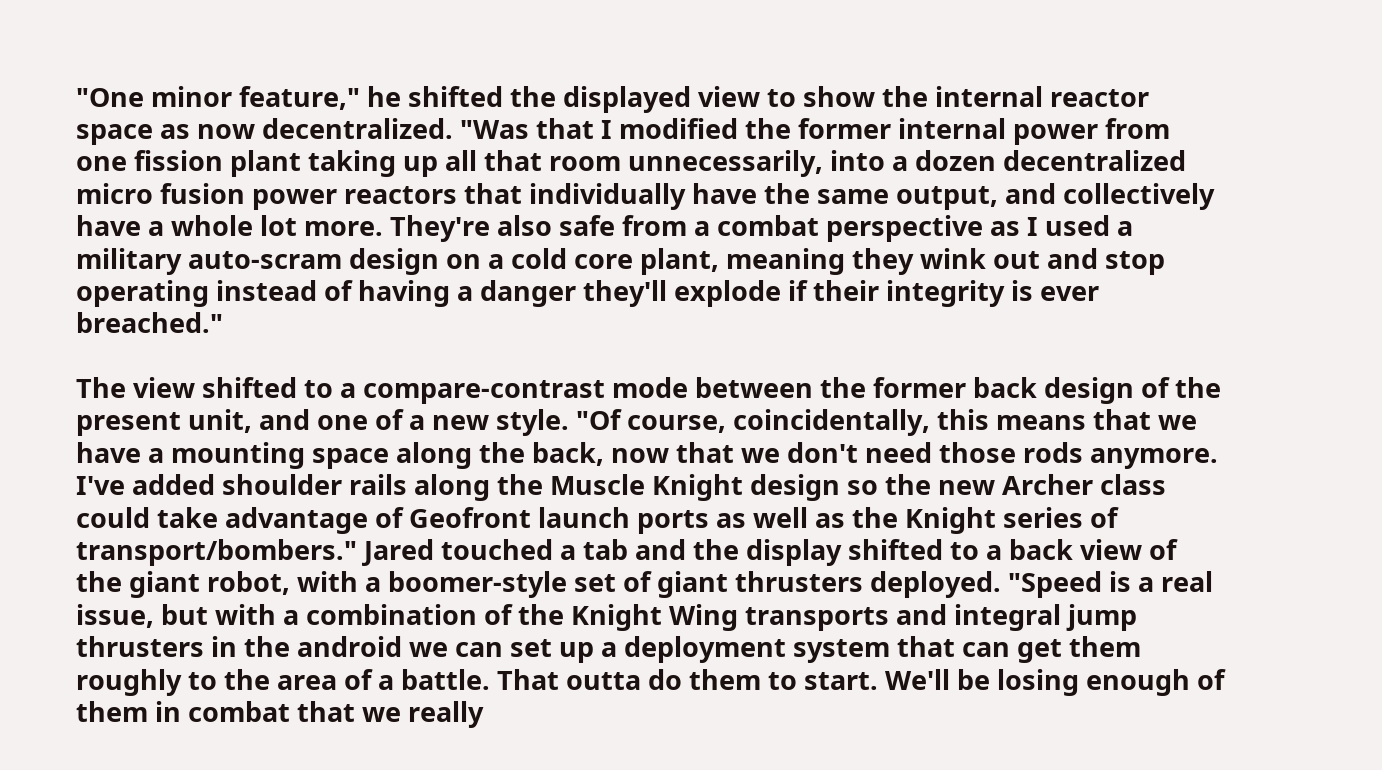"One minor feature," he shifted the displayed view to show the internal reactor space as now decentralized. "Was that I modified the former internal power from one fission plant taking up all that room unnecessarily, into a dozen decentralized micro fusion power reactors that individually have the same output, and collectively have a whole lot more. They're also safe from a combat perspective as I used a military auto-scram design on a cold core plant, meaning they wink out and stop operating instead of having a danger they'll explode if their integrity is ever breached."

The view shifted to a compare-contrast mode between the former back design of the present unit, and one of a new style. "Of course, coincidentally, this means that we have a mounting space along the back, now that we don't need those rods anymore. I've added shoulder rails along the Muscle Knight design so the new Archer class could take advantage of Geofront launch ports as well as the Knight series of transport/bombers." Jared touched a tab and the display shifted to a back view of the giant robot, with a boomer-style set of giant thrusters deployed. "Speed is a real issue, but with a combination of the Knight Wing transports and integral jump thrusters in the android we can set up a deployment system that can get them roughly to the area of a battle. That outta do them to start. We'll be losing enough of them in combat that we really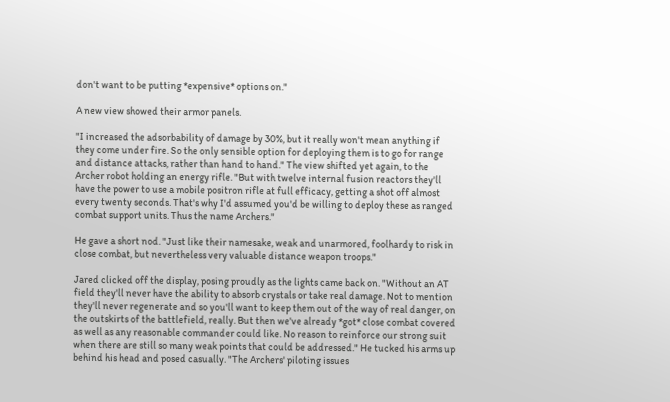don't want to be putting *expensive* options on."

A new view showed their armor panels.

"I increased the adsorbability of damage by 30%, but it really won't mean anything if they come under fire. So the only sensible option for deploying them is to go for range and distance attacks, rather than hand to hand." The view shifted yet again, to the Archer robot holding an energy rifle. "But with twelve internal fusion reactors they'll have the power to use a mobile positron rifle at full efficacy, getting a shot off almost every twenty seconds. That's why I'd assumed you'd be willing to deploy these as ranged combat support units. Thus the name Archers."

He gave a short nod. "Just like their namesake, weak and unarmored, foolhardy to risk in close combat, but nevertheless very valuable distance weapon troops."

Jared clicked off the display, posing proudly as the lights came back on. "Without an AT field they'll never have the ability to absorb crystals or take real damage. Not to mention they'll never regenerate and so you'll want to keep them out of the way of real danger, on the outskirts of the battlefield, really. But then we've already *got* close combat covered as well as any reasonable commander could like. No reason to reinforce our strong suit when there are still so many weak points that could be addressed." He tucked his arms up behind his head and posed casually. "The Archers' piloting issues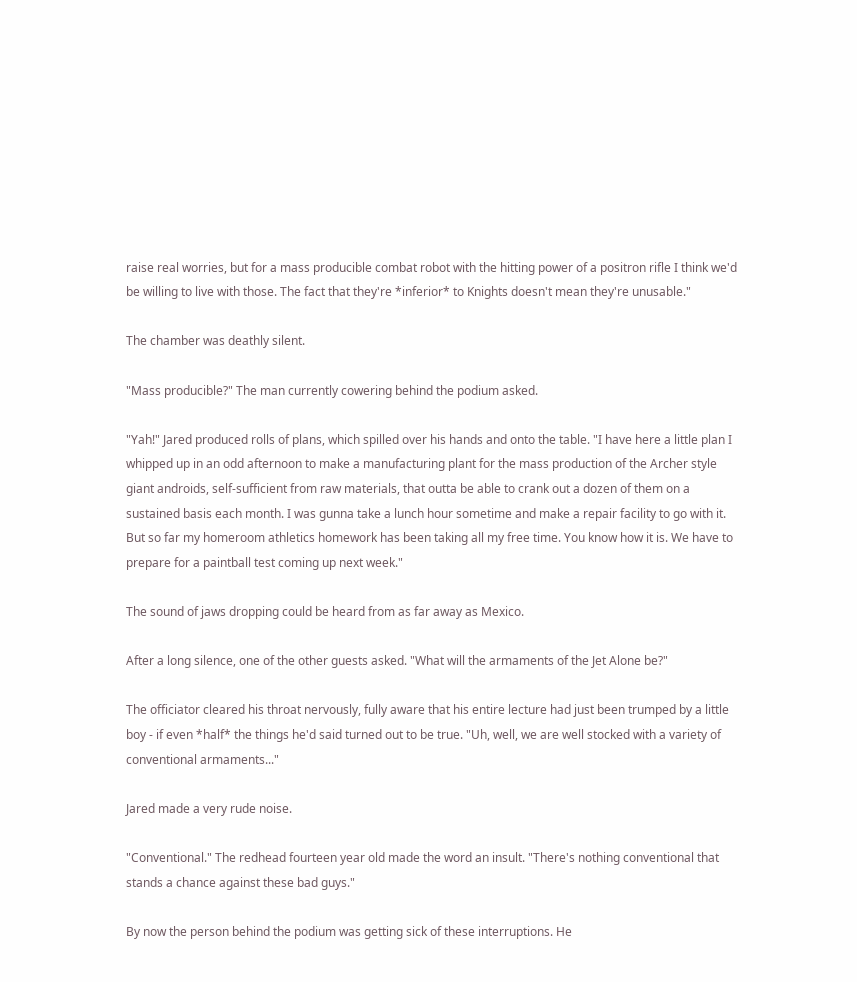raise real worries, but for a mass producible combat robot with the hitting power of a positron rifle I think we'd be willing to live with those. The fact that they're *inferior* to Knights doesn't mean they're unusable."

The chamber was deathly silent.

"Mass producible?" The man currently cowering behind the podium asked.

"Yah!" Jared produced rolls of plans, which spilled over his hands and onto the table. "I have here a little plan I whipped up in an odd afternoon to make a manufacturing plant for the mass production of the Archer style giant androids, self-sufficient from raw materials, that outta be able to crank out a dozen of them on a sustained basis each month. I was gunna take a lunch hour sometime and make a repair facility to go with it. But so far my homeroom athletics homework has been taking all my free time. You know how it is. We have to prepare for a paintball test coming up next week."

The sound of jaws dropping could be heard from as far away as Mexico.

After a long silence, one of the other guests asked. "What will the armaments of the Jet Alone be?"

The officiator cleared his throat nervously, fully aware that his entire lecture had just been trumped by a little boy - if even *half* the things he'd said turned out to be true. "Uh, well, we are well stocked with a variety of conventional armaments..."

Jared made a very rude noise.

"Conventional." The redhead fourteen year old made the word an insult. "There's nothing conventional that stands a chance against these bad guys."

By now the person behind the podium was getting sick of these interruptions. He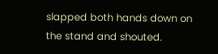slapped both hands down on the stand and shouted.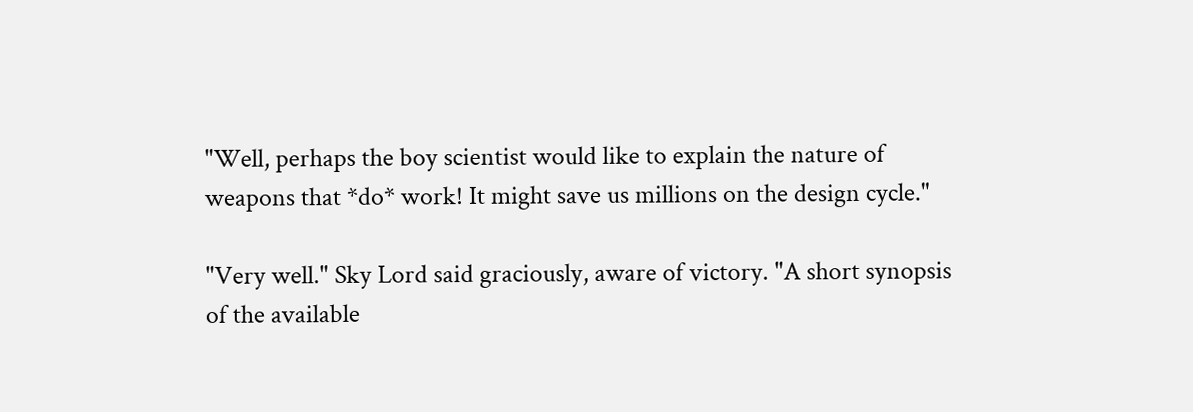"Well, perhaps the boy scientist would like to explain the nature of weapons that *do* work! It might save us millions on the design cycle."

"Very well." Sky Lord said graciously, aware of victory. "A short synopsis of the available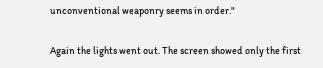unconventional weaponry seems in order."

Again the lights went out. The screen showed only the first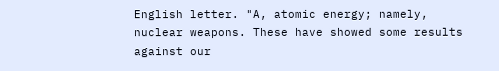English letter. "A, atomic energy; namely, nuclear weapons. These have showed some results against our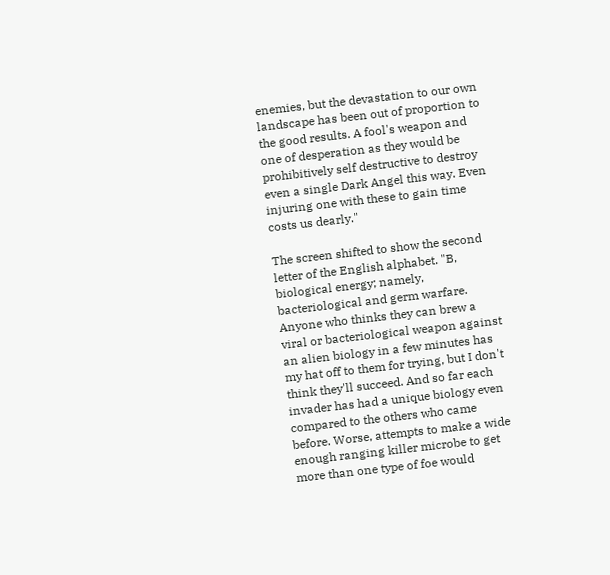enemies, but the devastation to our own landscape has been out of proportion to the good results. A fool's weapon and one of desperation as they would be prohibitively self destructive to destroy even a single Dark Angel this way. Even injuring one with these to gain time costs us dearly."

The screen shifted to show the second letter of the English alphabet. "B, biological energy; namely, bacteriological and germ warfare. Anyone who thinks they can brew a viral or bacteriological weapon against an alien biology in a few minutes has my hat off to them for trying, but I don't think they'll succeed. And so far each invader has had a unique biology even compared to the others who came before. Worse, attempts to make a wide enough ranging killer microbe to get more than one type of foe would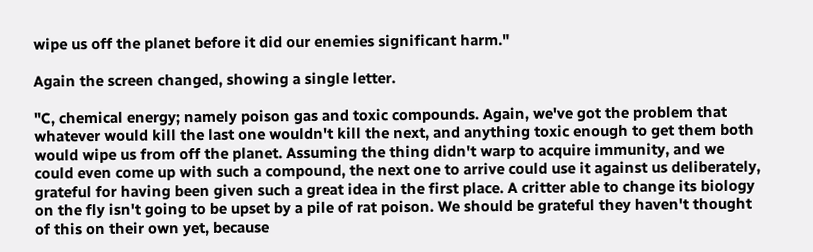wipe us off the planet before it did our enemies significant harm."

Again the screen changed, showing a single letter.

"C, chemical energy; namely poison gas and toxic compounds. Again, we've got the problem that whatever would kill the last one wouldn't kill the next, and anything toxic enough to get them both would wipe us from off the planet. Assuming the thing didn't warp to acquire immunity, and we could even come up with such a compound, the next one to arrive could use it against us deliberately, grateful for having been given such a great idea in the first place. A critter able to change its biology on the fly isn't going to be upset by a pile of rat poison. We should be grateful they haven't thought of this on their own yet, because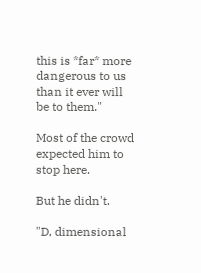this is *far* more dangerous to us than it ever will be to them."

Most of the crowd expected him to stop here.

But he didn't.

"D, dimensional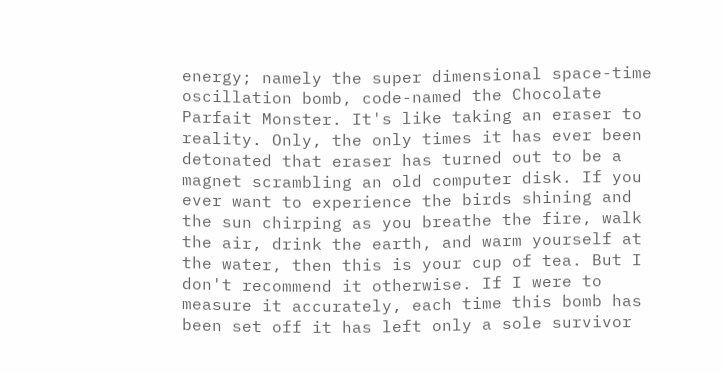energy; namely the super dimensional space-time oscillation bomb, code-named the Chocolate Parfait Monster. It's like taking an eraser to reality. Only, the only times it has ever been detonated that eraser has turned out to be a magnet scrambling an old computer disk. If you ever want to experience the birds shining and the sun chirping as you breathe the fire, walk the air, drink the earth, and warm yourself at the water, then this is your cup of tea. But I don't recommend it otherwise. If I were to measure it accurately, each time this bomb has been set off it has left only a sole survivor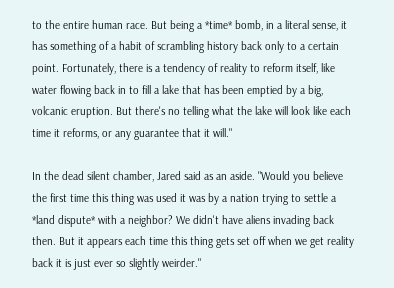to the entire human race. But being a *time* bomb, in a literal sense, it has something of a habit of scrambling history back only to a certain point. Fortunately, there is a tendency of reality to reform itself, like water flowing back in to fill a lake that has been emptied by a big, volcanic eruption. But there's no telling what the lake will look like each time it reforms, or any guarantee that it will."

In the dead silent chamber, Jared said as an aside. "Would you believe the first time this thing was used it was by a nation trying to settle a *land dispute* with a neighbor? We didn't have aliens invading back then. But it appears each time this thing gets set off when we get reality back it is just ever so slightly weirder."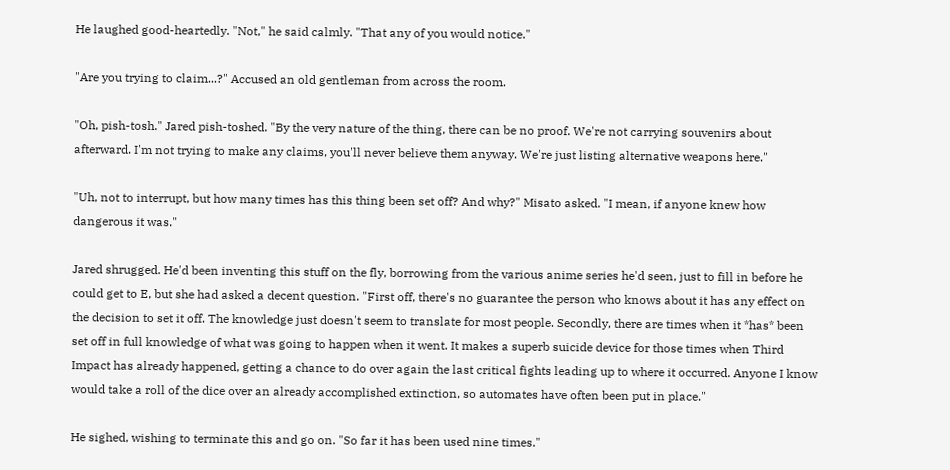He laughed good-heartedly. "Not," he said calmly. "That any of you would notice."

"Are you trying to claim...?" Accused an old gentleman from across the room.

"Oh, pish-tosh." Jared pish-toshed. "By the very nature of the thing, there can be no proof. We're not carrying souvenirs about afterward. I'm not trying to make any claims, you'll never believe them anyway. We're just listing alternative weapons here."

"Uh, not to interrupt, but how many times has this thing been set off? And why?" Misato asked. "I mean, if anyone knew how dangerous it was."

Jared shrugged. He'd been inventing this stuff on the fly, borrowing from the various anime series he'd seen, just to fill in before he could get to E, but she had asked a decent question. "First off, there's no guarantee the person who knows about it has any effect on the decision to set it off. The knowledge just doesn't seem to translate for most people. Secondly, there are times when it *has* been set off in full knowledge of what was going to happen when it went. It makes a superb suicide device for those times when Third Impact has already happened, getting a chance to do over again the last critical fights leading up to where it occurred. Anyone I know would take a roll of the dice over an already accomplished extinction, so automates have often been put in place."

He sighed, wishing to terminate this and go on. "So far it has been used nine times."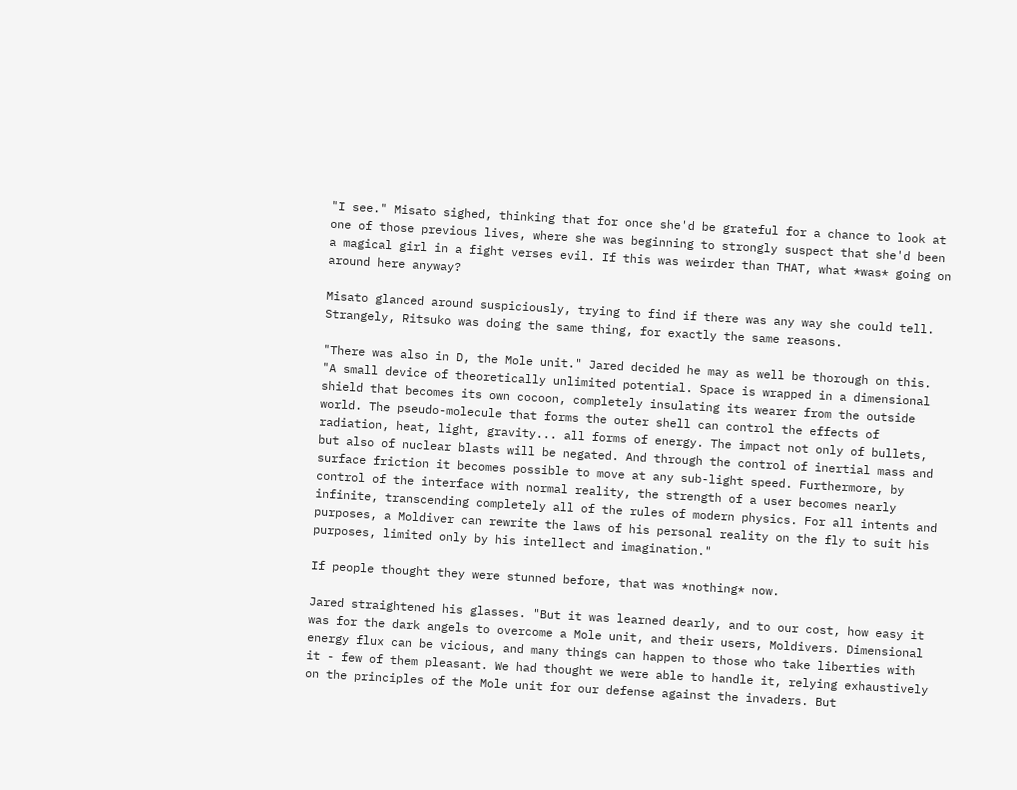"I see." Misato sighed, thinking that for once she'd be grateful for a chance to look at one of those previous lives, where she was beginning to strongly suspect that she'd been a magical girl in a fight verses evil. If this was weirder than THAT, what *was* going on around here anyway?

Misato glanced around suspiciously, trying to find if there was any way she could tell. Strangely, Ritsuko was doing the same thing, for exactly the same reasons.

"There was also in D, the Mole unit." Jared decided he may as well be thorough on this. "A small device of theoretically unlimited potential. Space is wrapped in a dimensional shield that becomes its own cocoon, completely insulating its wearer from the outside world. The pseudo-molecule that forms the outer shell can control the effects of radiation, heat, light, gravity... all forms of energy. The impact not only of bullets, but also of nuclear blasts will be negated. And through the control of inertial mass and surface friction it becomes possible to move at any sub-light speed. Furthermore, by control of the interface with normal reality, the strength of a user becomes nearly infinite, transcending completely all of the rules of modern physics. For all intents and purposes, a Moldiver can rewrite the laws of his personal reality on the fly to suit his purposes, limited only by his intellect and imagination."

If people thought they were stunned before, that was *nothing* now.

Jared straightened his glasses. "But it was learned dearly, and to our cost, how easy it was for the dark angels to overcome a Mole unit, and their users, Moldivers. Dimensional energy flux can be vicious, and many things can happen to those who take liberties with it - few of them pleasant. We had thought we were able to handle it, relying exhaustively on the principles of the Mole unit for our defense against the invaders. But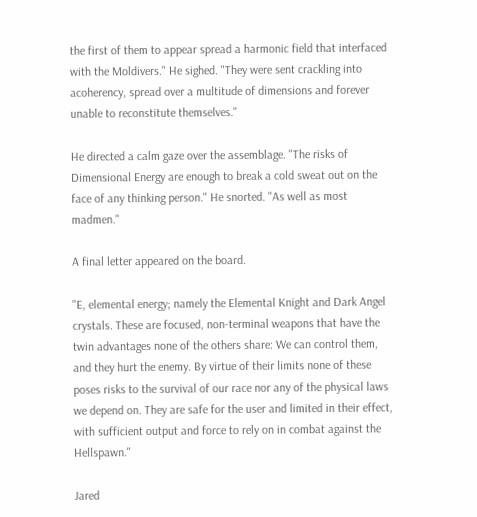the first of them to appear spread a harmonic field that interfaced with the Moldivers." He sighed. "They were sent crackling into acoherency, spread over a multitude of dimensions and forever unable to reconstitute themselves."

He directed a calm gaze over the assemblage. "The risks of Dimensional Energy are enough to break a cold sweat out on the face of any thinking person." He snorted. "As well as most madmen."

A final letter appeared on the board.

"E, elemental energy; namely the Elemental Knight and Dark Angel crystals. These are focused, non-terminal weapons that have the twin advantages none of the others share: We can control them, and they hurt the enemy. By virtue of their limits none of these poses risks to the survival of our race nor any of the physical laws we depend on. They are safe for the user and limited in their effect, with sufficient output and force to rely on in combat against the Hellspawn."

Jared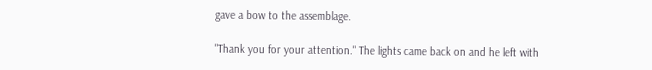gave a bow to the assemblage.

"Thank you for your attention." The lights came back on and he left with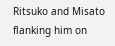Ritsuko and Misato flanking him on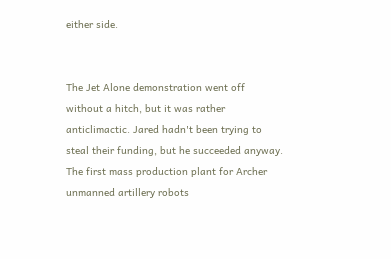either side.


The Jet Alone demonstration went off without a hitch, but it was rather anticlimactic. Jared hadn't been trying to steal their funding, but he succeeded anyway. The first mass production plant for Archer unmanned artillery robots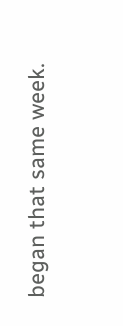began that same week.